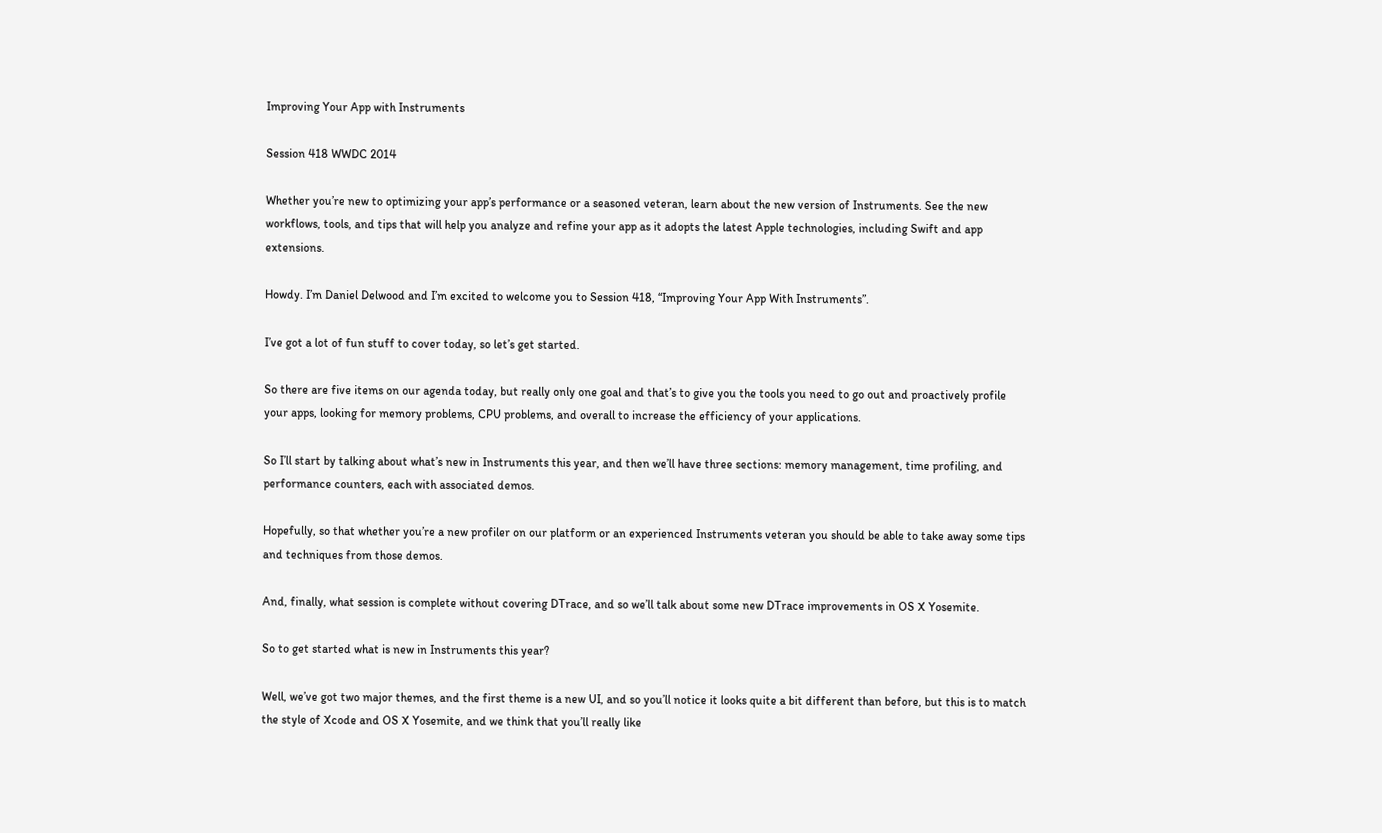Improving Your App with Instruments

Session 418 WWDC 2014

Whether you’re new to optimizing your app’s performance or a seasoned veteran, learn about the new version of Instruments. See the new workflows, tools, and tips that will help you analyze and refine your app as it adopts the latest Apple technologies, including Swift and app extensions.

Howdy. I’m Daniel Delwood and I’m excited to welcome you to Session 418, “Improving Your App With Instruments”.

I’ve got a lot of fun stuff to cover today, so let’s get started.

So there are five items on our agenda today, but really only one goal and that’s to give you the tools you need to go out and proactively profile your apps, looking for memory problems, CPU problems, and overall to increase the efficiency of your applications.

So I’ll start by talking about what’s new in Instruments this year, and then we’ll have three sections: memory management, time profiling, and performance counters, each with associated demos.

Hopefully, so that whether you’re a new profiler on our platform or an experienced Instruments veteran you should be able to take away some tips and techniques from those demos.

And, finally, what session is complete without covering DTrace, and so we’ll talk about some new DTrace improvements in OS X Yosemite.

So to get started what is new in Instruments this year?

Well, we’ve got two major themes, and the first theme is a new UI, and so you’ll notice it looks quite a bit different than before, but this is to match the style of Xcode and OS X Yosemite, and we think that you’ll really like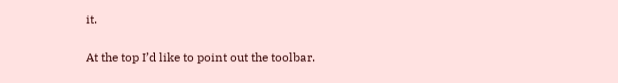it.

At the top I’d like to point out the toolbar.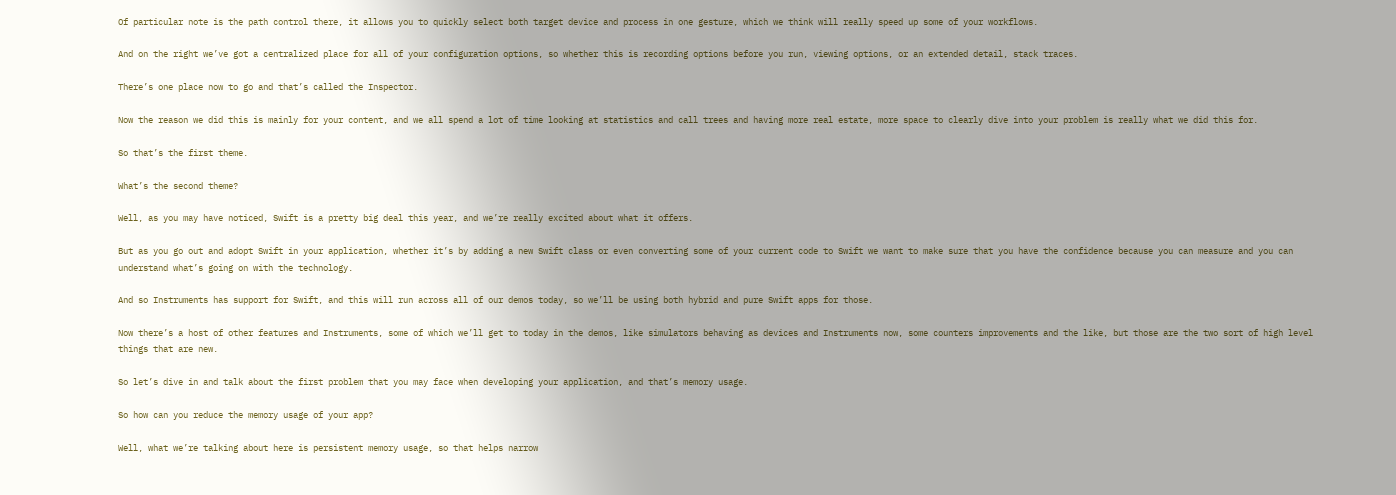Of particular note is the path control there, it allows you to quickly select both target device and process in one gesture, which we think will really speed up some of your workflows.

And on the right we’ve got a centralized place for all of your configuration options, so whether this is recording options before you run, viewing options, or an extended detail, stack traces.

There’s one place now to go and that’s called the Inspector.

Now the reason we did this is mainly for your content, and we all spend a lot of time looking at statistics and call trees and having more real estate, more space to clearly dive into your problem is really what we did this for.

So that’s the first theme.

What’s the second theme?

Well, as you may have noticed, Swift is a pretty big deal this year, and we’re really excited about what it offers.

But as you go out and adopt Swift in your application, whether it’s by adding a new Swift class or even converting some of your current code to Swift we want to make sure that you have the confidence because you can measure and you can understand what’s going on with the technology.

And so Instruments has support for Swift, and this will run across all of our demos today, so we’ll be using both hybrid and pure Swift apps for those.

Now there’s a host of other features and Instruments, some of which we’ll get to today in the demos, like simulators behaving as devices and Instruments now, some counters improvements and the like, but those are the two sort of high level things that are new.

So let’s dive in and talk about the first problem that you may face when developing your application, and that’s memory usage.

So how can you reduce the memory usage of your app?

Well, what we’re talking about here is persistent memory usage, so that helps narrow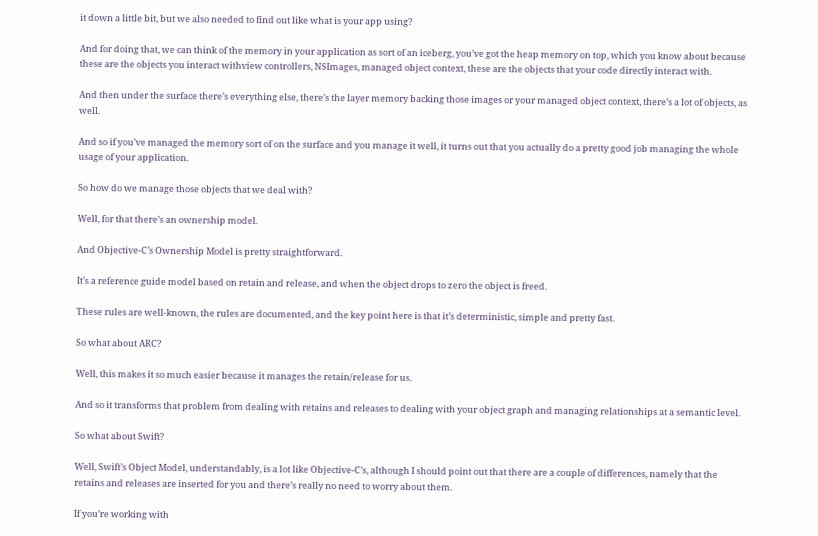it down a little bit, but we also needed to find out like what is your app using?

And for doing that, we can think of the memory in your application as sort of an iceberg, you’ve got the heap memory on top, which you know about because these are the objects you interact withview controllers, NSImages, managed object context, these are the objects that your code directly interact with.

And then under the surface there’s everything else, there’s the layer memory backing those images or your managed object context, there’s a lot of objects, as well.

And so if you’ve managed the memory sort of on the surface and you manage it well, it turns out that you actually do a pretty good job managing the whole usage of your application.

So how do we manage those objects that we deal with?

Well, for that there’s an ownership model.

And Objective-C’s Ownership Model is pretty straightforward.

It’s a reference guide model based on retain and release, and when the object drops to zero the object is freed.

These rules are well-known, the rules are documented, and the key point here is that it’s deterministic, simple and pretty fast.

So what about ARC?

Well, this makes it so much easier because it manages the retain/release for us.

And so it transforms that problem from dealing with retains and releases to dealing with your object graph and managing relationships at a semantic level.

So what about Swift?

Well, Swift’s Object Model, understandably, is a lot like Objective-C’s, although I should point out that there are a couple of differences, namely that the retains and releases are inserted for you and there’s really no need to worry about them.

If you’re working with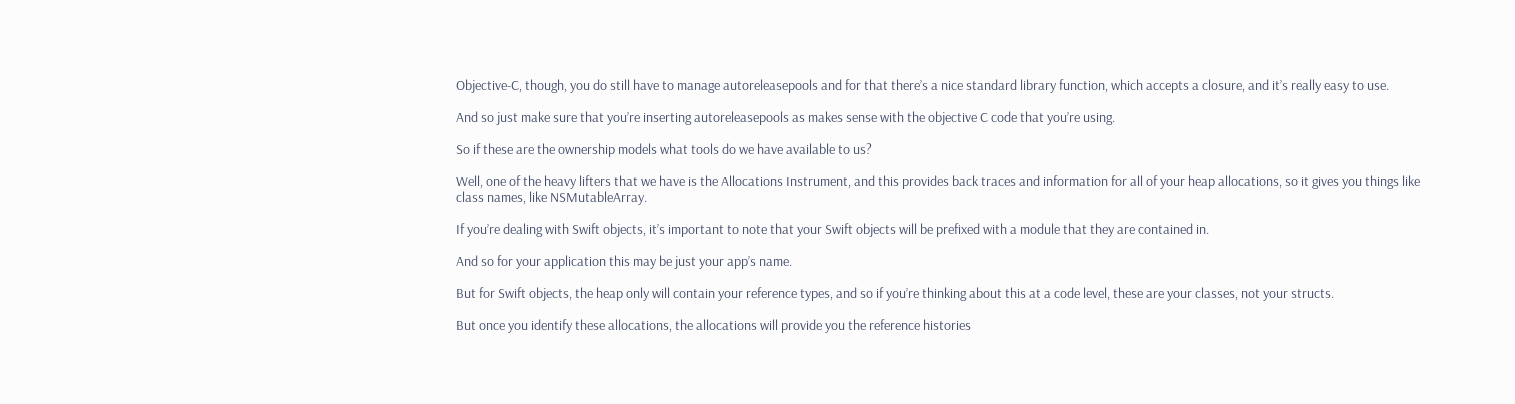Objective-C, though, you do still have to manage autoreleasepools and for that there’s a nice standard library function, which accepts a closure, and it’s really easy to use.

And so just make sure that you’re inserting autoreleasepools as makes sense with the objective C code that you’re using.

So if these are the ownership models what tools do we have available to us?

Well, one of the heavy lifters that we have is the Allocations Instrument, and this provides back traces and information for all of your heap allocations, so it gives you things like class names, like NSMutableArray.

If you’re dealing with Swift objects, it’s important to note that your Swift objects will be prefixed with a module that they are contained in.

And so for your application this may be just your app’s name.

But for Swift objects, the heap only will contain your reference types, and so if you’re thinking about this at a code level, these are your classes, not your structs.

But once you identify these allocations, the allocations will provide you the reference histories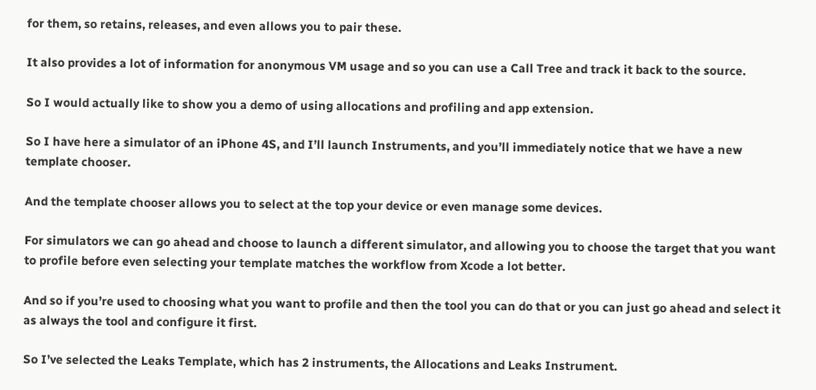for them, so retains, releases, and even allows you to pair these.

It also provides a lot of information for anonymous VM usage and so you can use a Call Tree and track it back to the source.

So I would actually like to show you a demo of using allocations and profiling and app extension.

So I have here a simulator of an iPhone 4S, and I’ll launch Instruments, and you’ll immediately notice that we have a new template chooser.

And the template chooser allows you to select at the top your device or even manage some devices.

For simulators we can go ahead and choose to launch a different simulator, and allowing you to choose the target that you want to profile before even selecting your template matches the workflow from Xcode a lot better.

And so if you’re used to choosing what you want to profile and then the tool you can do that or you can just go ahead and select it as always the tool and configure it first.

So I’ve selected the Leaks Template, which has 2 instruments, the Allocations and Leaks Instrument.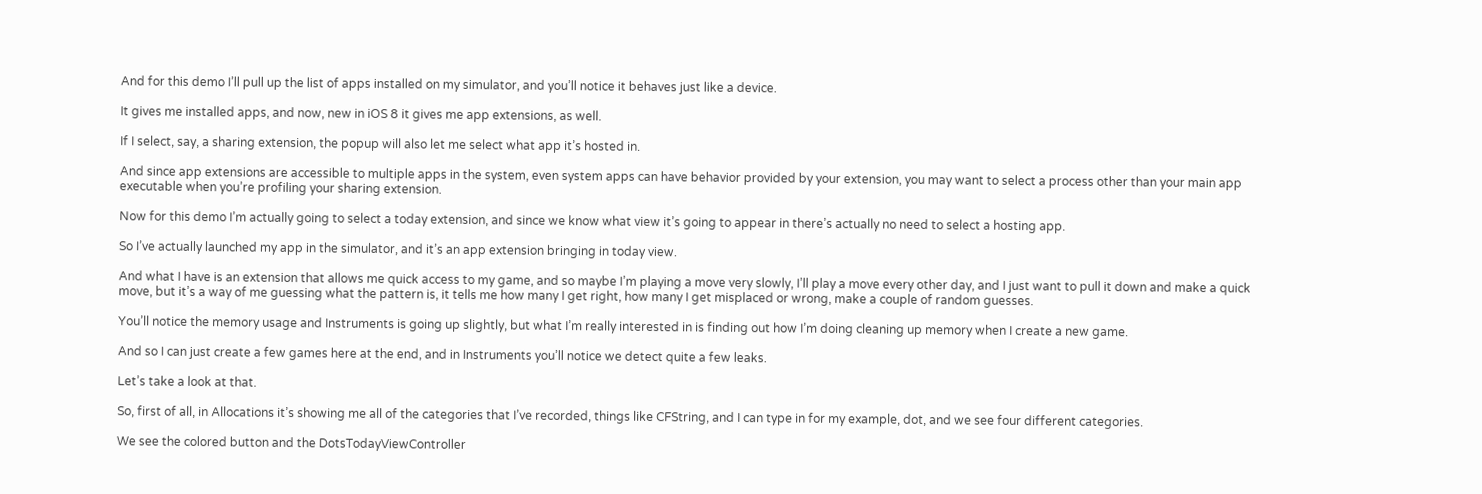And for this demo I’ll pull up the list of apps installed on my simulator, and you’ll notice it behaves just like a device.

It gives me installed apps, and now, new in iOS 8 it gives me app extensions, as well.

If I select, say, a sharing extension, the popup will also let me select what app it’s hosted in.

And since app extensions are accessible to multiple apps in the system, even system apps can have behavior provided by your extension, you may want to select a process other than your main app executable when you’re profiling your sharing extension.

Now for this demo I’m actually going to select a today extension, and since we know what view it’s going to appear in there’s actually no need to select a hosting app.

So I’ve actually launched my app in the simulator, and it’s an app extension bringing in today view.

And what I have is an extension that allows me quick access to my game, and so maybe I’m playing a move very slowly, I’ll play a move every other day, and I just want to pull it down and make a quick move, but it’s a way of me guessing what the pattern is, it tells me how many I get right, how many I get misplaced or wrong, make a couple of random guesses.

You’ll notice the memory usage and Instruments is going up slightly, but what I’m really interested in is finding out how I’m doing cleaning up memory when I create a new game.

And so I can just create a few games here at the end, and in Instruments you’ll notice we detect quite a few leaks.

Let’s take a look at that.

So, first of all, in Allocations it’s showing me all of the categories that I’ve recorded, things like CFString, and I can type in for my example, dot, and we see four different categories.

We see the colored button and the DotsTodayViewController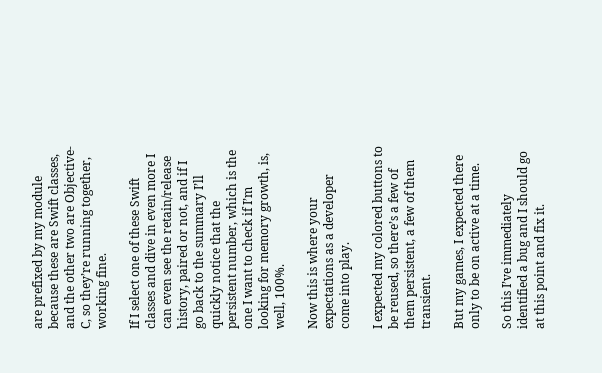are prefixed by my module because these are Swift classes, and the other two are Objective-C, so they’re running together, working fine.

If I select one of these Swift classes and dive in even more I can even see the retain/release history, paired or not, and if I go back to the summary I’ll quickly notice that the persistent number, which is the one I want to check if I’m looking for memory growth, is, well, 100%.

Now this is where your expectations as a developer come into play.

I expected my colored buttons to be reused, so there’s a few of them persistent, a few of them transient.

But my games, I expected there only to be on active at a time.

So this I’ve immediately identified a bug and I should go at this point and fix it.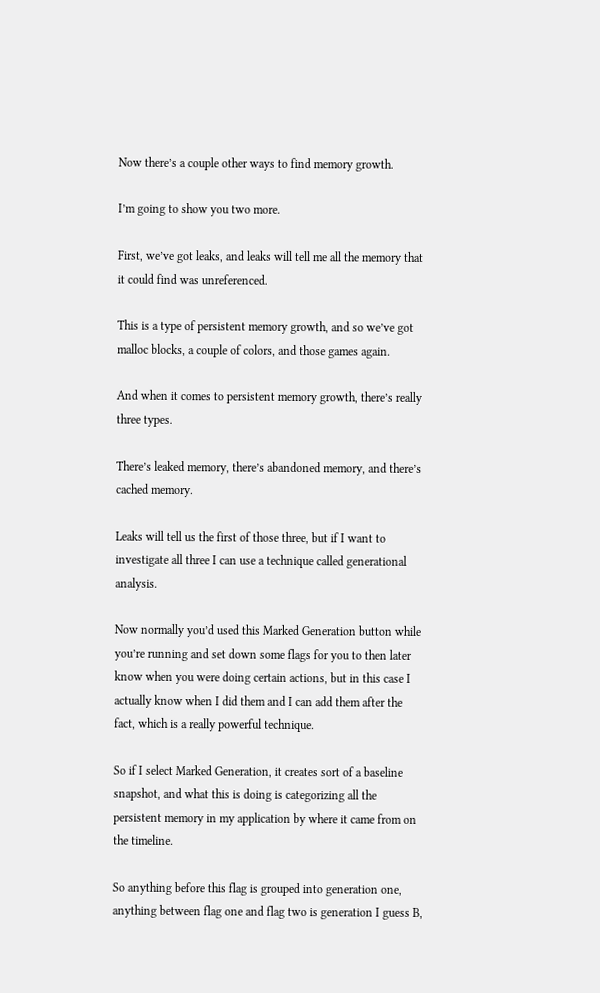Now there’s a couple other ways to find memory growth.

I’m going to show you two more.

First, we’ve got leaks, and leaks will tell me all the memory that it could find was unreferenced.

This is a type of persistent memory growth, and so we’ve got malloc blocks, a couple of colors, and those games again.

And when it comes to persistent memory growth, there’s really three types.

There’s leaked memory, there’s abandoned memory, and there’s cached memory.

Leaks will tell us the first of those three, but if I want to investigate all three I can use a technique called generational analysis.

Now normally you’d used this Marked Generation button while you’re running and set down some flags for you to then later know when you were doing certain actions, but in this case I actually know when I did them and I can add them after the fact, which is a really powerful technique.

So if I select Marked Generation, it creates sort of a baseline snapshot, and what this is doing is categorizing all the persistent memory in my application by where it came from on the timeline.

So anything before this flag is grouped into generation one, anything between flag one and flag two is generation I guess B,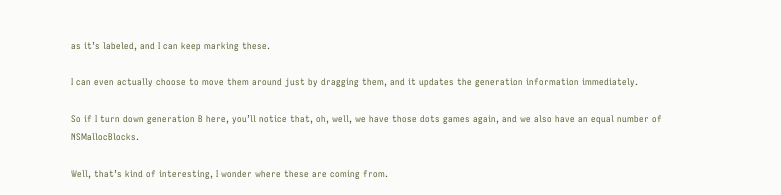as it’s labeled, and I can keep marking these.

I can even actually choose to move them around just by dragging them, and it updates the generation information immediately.

So if I turn down generation B here, you’ll notice that, oh, well, we have those dots games again, and we also have an equal number of NSMallocBlocks.

Well, that’s kind of interesting, I wonder where these are coming from.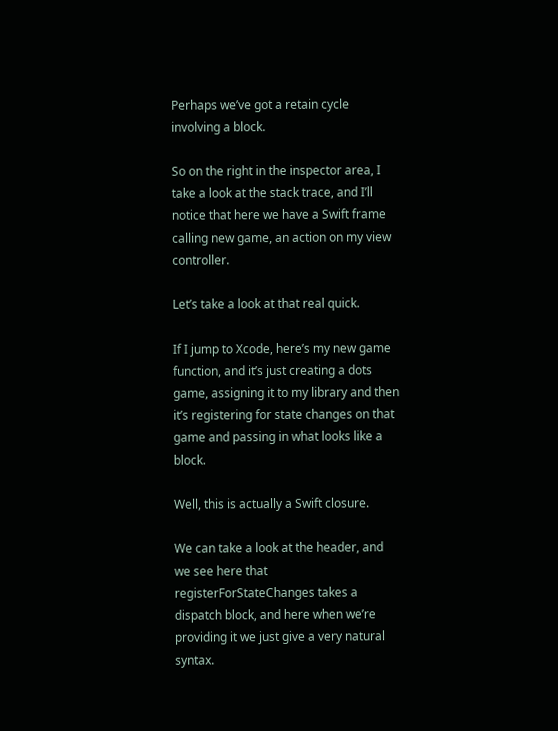Perhaps we’ve got a retain cycle involving a block.

So on the right in the inspector area, I take a look at the stack trace, and I’ll notice that here we have a Swift frame calling new game, an action on my view controller.

Let’s take a look at that real quick.

If I jump to Xcode, here’s my new game function, and it’s just creating a dots game, assigning it to my library and then it’s registering for state changes on that game and passing in what looks like a block.

Well, this is actually a Swift closure.

We can take a look at the header, and we see here that registerForStateChanges takes a dispatch block, and here when we’re providing it we just give a very natural syntax.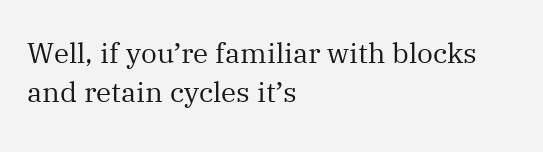Well, if you’re familiar with blocks and retain cycles it’s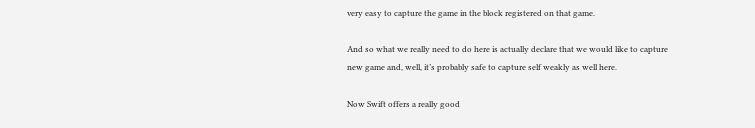very easy to capture the game in the block registered on that game.

And so what we really need to do here is actually declare that we would like to capture new game and, well, it’s probably safe to capture self weakly as well here.

Now Swift offers a really good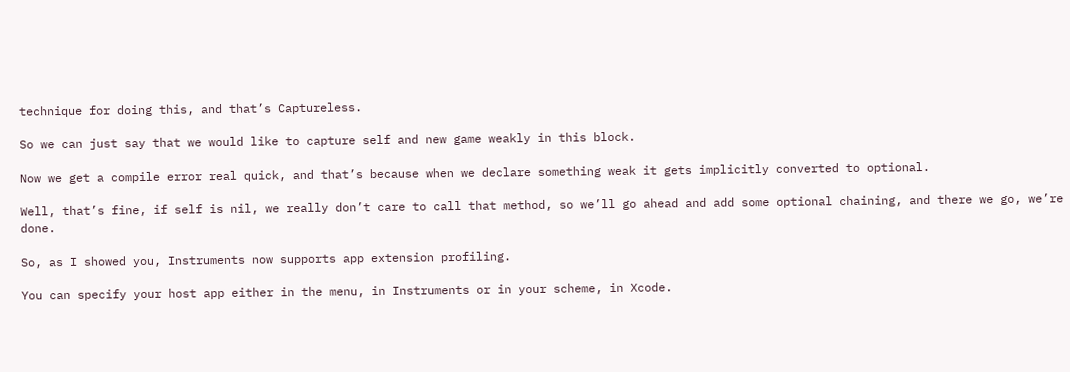technique for doing this, and that’s Captureless.

So we can just say that we would like to capture self and new game weakly in this block.

Now we get a compile error real quick, and that’s because when we declare something weak it gets implicitly converted to optional.

Well, that’s fine, if self is nil, we really don’t care to call that method, so we’ll go ahead and add some optional chaining, and there we go, we’re done.

So, as I showed you, Instruments now supports app extension profiling.

You can specify your host app either in the menu, in Instruments or in your scheme, in Xcode.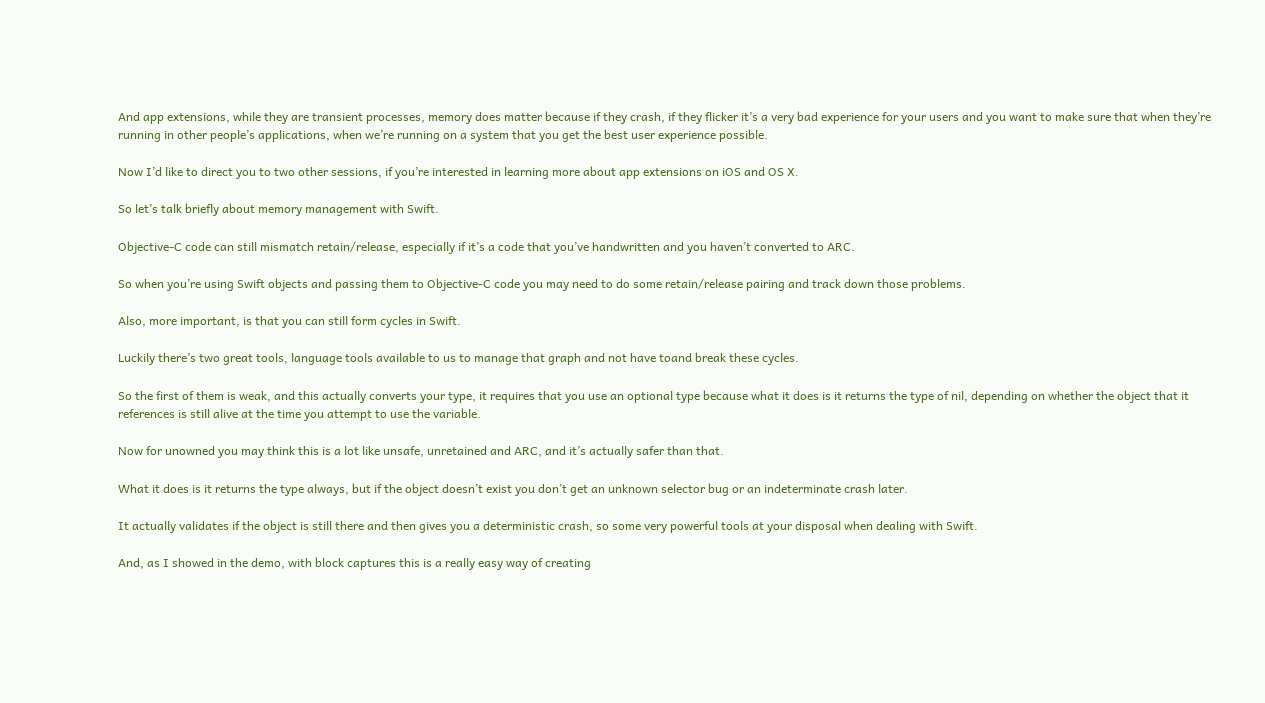And app extensions, while they are transient processes, memory does matter because if they crash, if they flicker it’s a very bad experience for your users and you want to make sure that when they’re running in other people’s applications, when we’re running on a system that you get the best user experience possible.

Now I’d like to direct you to two other sessions, if you’re interested in learning more about app extensions on iOS and OS X.

So let’s talk briefly about memory management with Swift.

Objective-C code can still mismatch retain/release, especially if it’s a code that you’ve handwritten and you haven’t converted to ARC.

So when you’re using Swift objects and passing them to Objective-C code you may need to do some retain/release pairing and track down those problems.

Also, more important, is that you can still form cycles in Swift.

Luckily there’s two great tools, language tools available to us to manage that graph and not have toand break these cycles.

So the first of them is weak, and this actually converts your type, it requires that you use an optional type because what it does is it returns the type of nil, depending on whether the object that it references is still alive at the time you attempt to use the variable.

Now for unowned you may think this is a lot like unsafe, unretained and ARC, and it’s actually safer than that.

What it does is it returns the type always, but if the object doesn’t exist you don’t get an unknown selector bug or an indeterminate crash later.

It actually validates if the object is still there and then gives you a deterministic crash, so some very powerful tools at your disposal when dealing with Swift.

And, as I showed in the demo, with block captures this is a really easy way of creating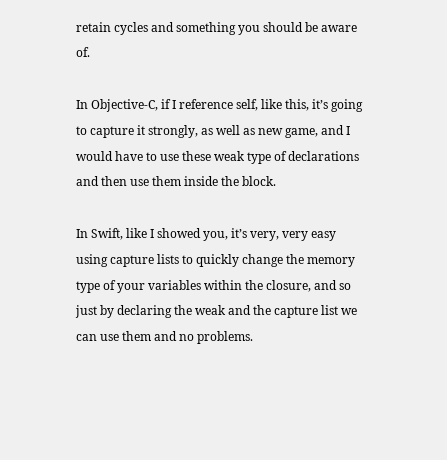retain cycles and something you should be aware of.

In Objective-C, if I reference self, like this, it’s going to capture it strongly, as well as new game, and I would have to use these weak type of declarations and then use them inside the block.

In Swift, like I showed you, it’s very, very easy using capture lists to quickly change the memory type of your variables within the closure, and so just by declaring the weak and the capture list we can use them and no problems.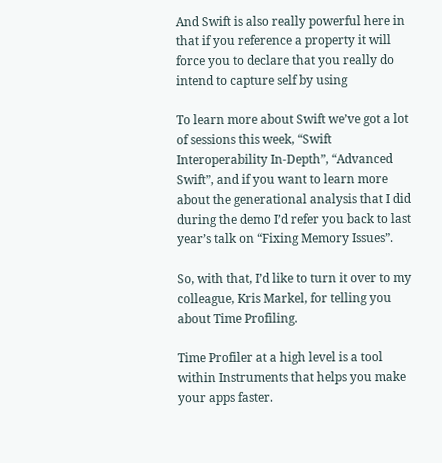And Swift is also really powerful here in that if you reference a property it will force you to declare that you really do intend to capture self by using

To learn more about Swift we’ve got a lot of sessions this week, “Swift Interoperability In-Depth”, “Advanced Swift”, and if you want to learn more about the generational analysis that I did during the demo I’d refer you back to last year’s talk on “Fixing Memory Issues”.

So, with that, I’d like to turn it over to my colleague, Kris Markel, for telling you about Time Profiling.

Time Profiler at a high level is a tool within Instruments that helps you make your apps faster.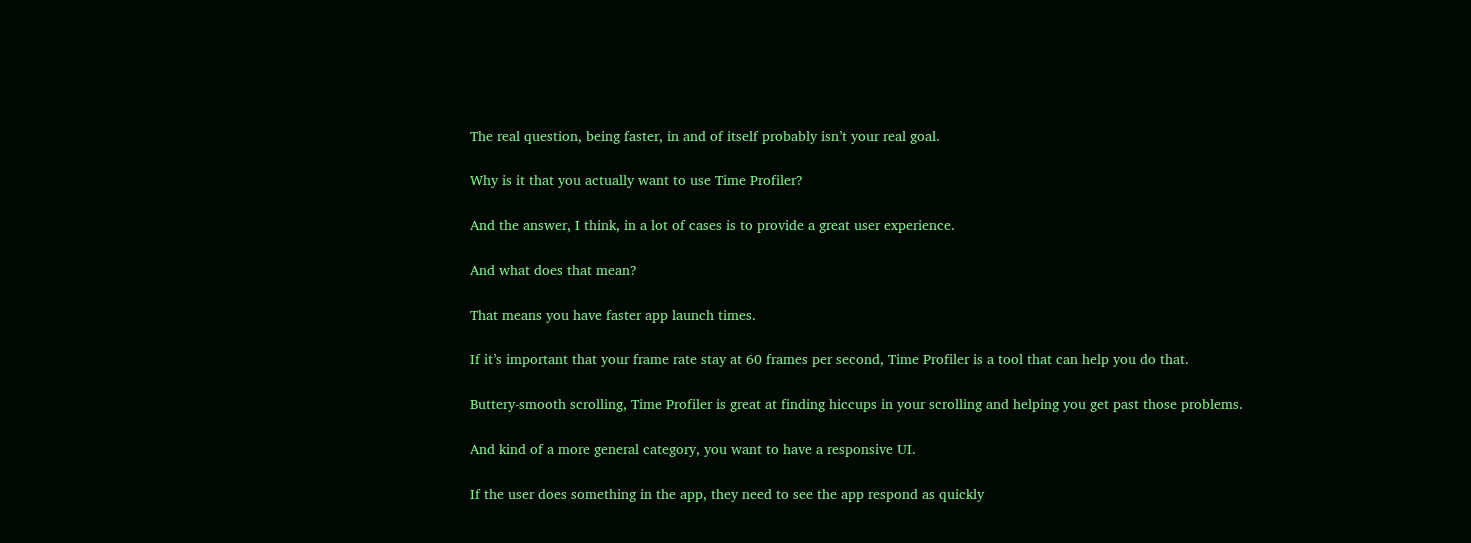The real question, being faster, in and of itself probably isn’t your real goal.

Why is it that you actually want to use Time Profiler?

And the answer, I think, in a lot of cases is to provide a great user experience.

And what does that mean?

That means you have faster app launch times.

If it’s important that your frame rate stay at 60 frames per second, Time Profiler is a tool that can help you do that.

Buttery-smooth scrolling, Time Profiler is great at finding hiccups in your scrolling and helping you get past those problems.

And kind of a more general category, you want to have a responsive UI.

If the user does something in the app, they need to see the app respond as quickly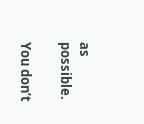as possible.

You don’t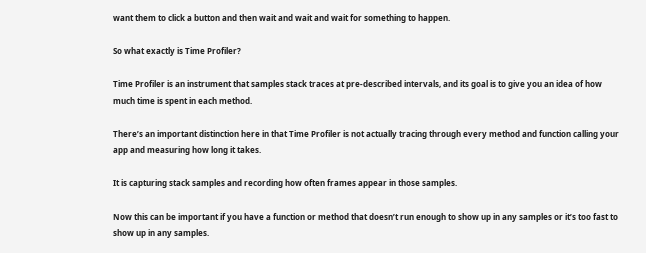want them to click a button and then wait and wait and wait for something to happen.

So what exactly is Time Profiler?

Time Profiler is an instrument that samples stack traces at pre-described intervals, and its goal is to give you an idea of how much time is spent in each method.

There’s an important distinction here in that Time Profiler is not actually tracing through every method and function calling your app and measuring how long it takes.

It is capturing stack samples and recording how often frames appear in those samples.

Now this can be important if you have a function or method that doesn’t run enough to show up in any samples or it’s too fast to show up in any samples.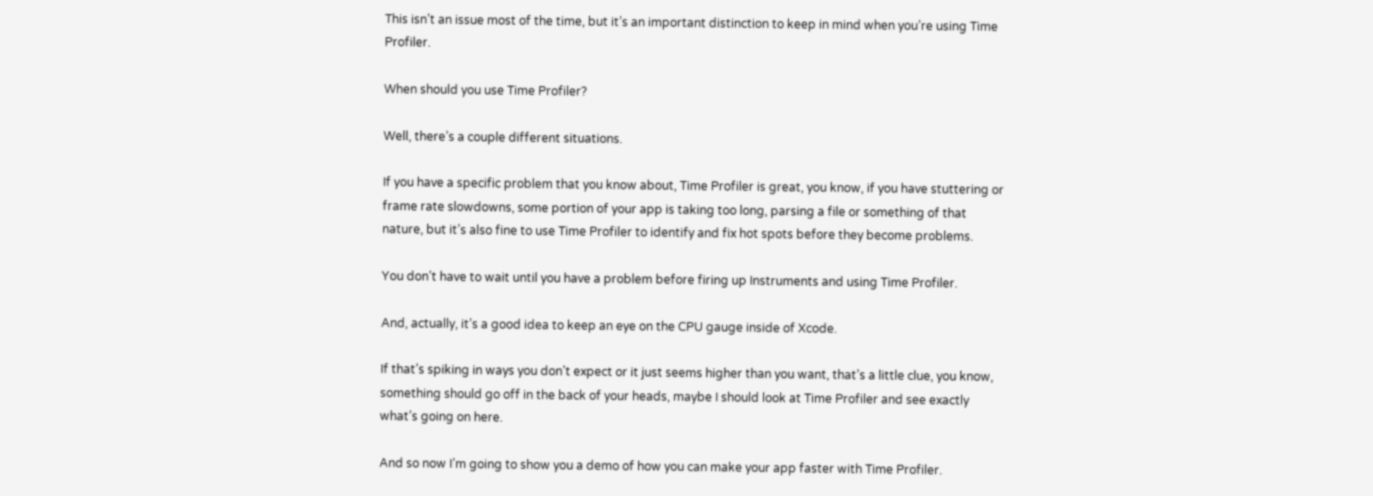This isn’t an issue most of the time, but it’s an important distinction to keep in mind when you’re using Time Profiler.

When should you use Time Profiler?

Well, there’s a couple different situations.

If you have a specific problem that you know about, Time Profiler is great, you know, if you have stuttering or frame rate slowdowns, some portion of your app is taking too long, parsing a file or something of that nature, but it’s also fine to use Time Profiler to identify and fix hot spots before they become problems.

You don’t have to wait until you have a problem before firing up Instruments and using Time Profiler.

And, actually, it’s a good idea to keep an eye on the CPU gauge inside of Xcode.

If that’s spiking in ways you don’t expect or it just seems higher than you want, that’s a little clue, you know, something should go off in the back of your heads, maybe I should look at Time Profiler and see exactly what’s going on here.

And so now I’m going to show you a demo of how you can make your app faster with Time Profiler.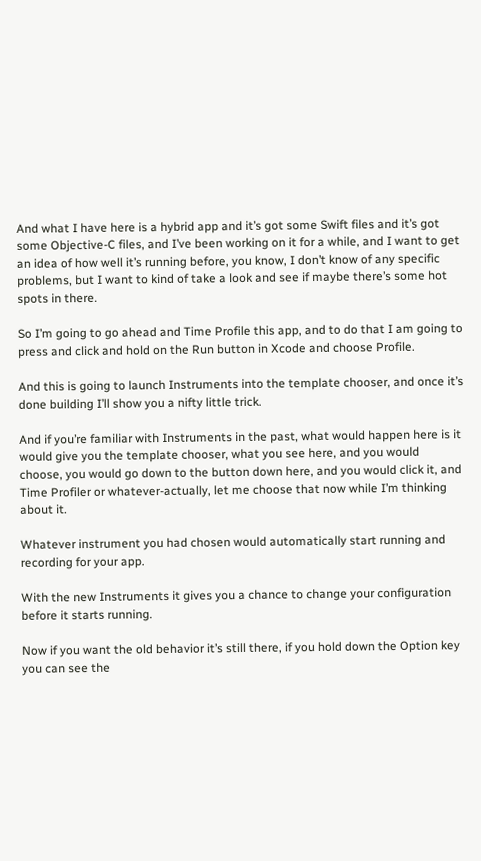And what I have here is a hybrid app and it’s got some Swift files and it’s got some Objective-C files, and I’ve been working on it for a while, and I want to get an idea of how well it’s running before, you know, I don’t know of any specific problems, but I want to kind of take a look and see if maybe there’s some hot spots in there.

So I’m going to go ahead and Time Profile this app, and to do that I am going to press and click and hold on the Run button in Xcode and choose Profile.

And this is going to launch Instruments into the template chooser, and once it’s done building I’ll show you a nifty little trick.

And if you’re familiar with Instruments in the past, what would happen here is it would give you the template chooser, what you see here, and you would choose, you would go down to the button down here, and you would click it, and Time Profiler or whatever-actually, let me choose that now while I’m thinking about it.

Whatever instrument you had chosen would automatically start running and recording for your app.

With the new Instruments it gives you a chance to change your configuration before it starts running.

Now if you want the old behavior it’s still there, if you hold down the Option key you can see the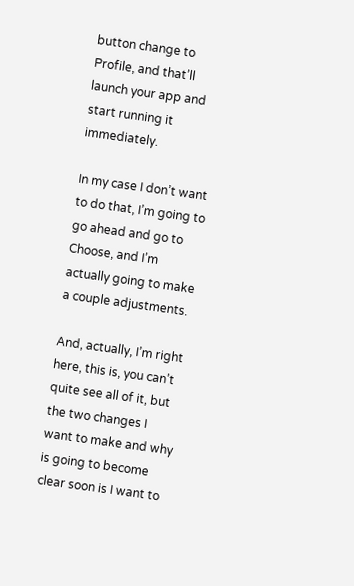button change to Profile, and that’ll launch your app and start running it immediately.

In my case I don’t want to do that, I’m going to go ahead and go to Choose, and I’m actually going to make a couple adjustments.

And, actually, I’m right here, this is, you can’t quite see all of it, but the two changes I want to make and why is going to become clear soon is I want to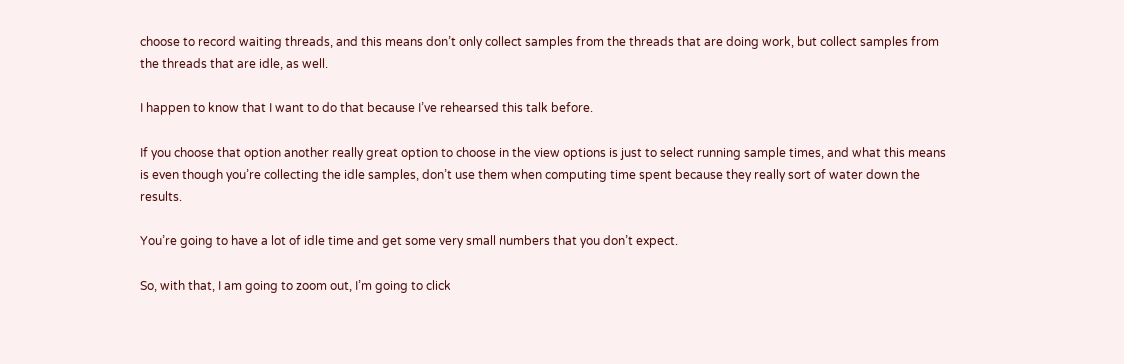choose to record waiting threads, and this means don’t only collect samples from the threads that are doing work, but collect samples from the threads that are idle, as well.

I happen to know that I want to do that because I’ve rehearsed this talk before.

If you choose that option another really great option to choose in the view options is just to select running sample times, and what this means is even though you’re collecting the idle samples, don’t use them when computing time spent because they really sort of water down the results.

You’re going to have a lot of idle time and get some very small numbers that you don’t expect.

So, with that, I am going to zoom out, I’m going to click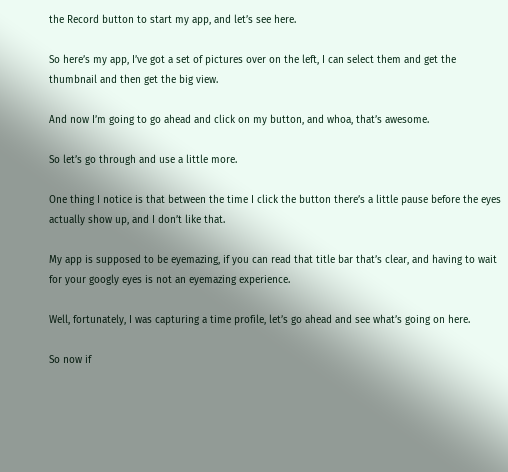the Record button to start my app, and let’s see here.

So here’s my app, I’ve got a set of pictures over on the left, I can select them and get the thumbnail and then get the big view.

And now I’m going to go ahead and click on my button, and whoa, that’s awesome.

So let’s go through and use a little more.

One thing I notice is that between the time I click the button there’s a little pause before the eyes actually show up, and I don’t like that.

My app is supposed to be eyemazing, if you can read that title bar that’s clear, and having to wait for your googly eyes is not an eyemazing experience.

Well, fortunately, I was capturing a time profile, let’s go ahead and see what’s going on here.

So now if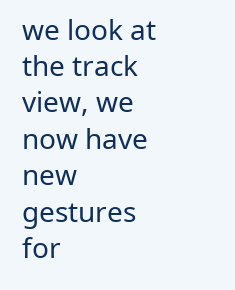we look at the track view, we now have new gestures for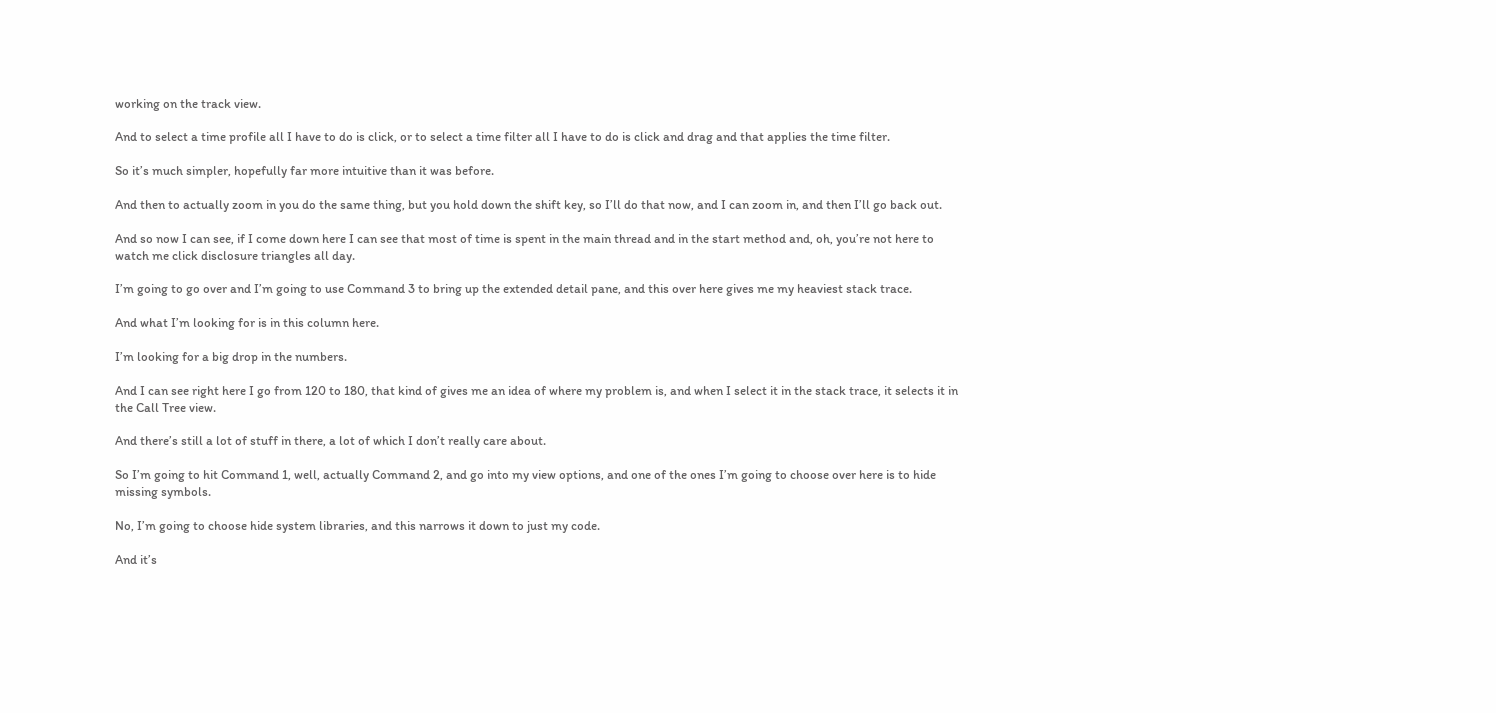working on the track view.

And to select a time profile all I have to do is click, or to select a time filter all I have to do is click and drag and that applies the time filter.

So it’s much simpler, hopefully far more intuitive than it was before.

And then to actually zoom in you do the same thing, but you hold down the shift key, so I’ll do that now, and I can zoom in, and then I’ll go back out.

And so now I can see, if I come down here I can see that most of time is spent in the main thread and in the start method and, oh, you’re not here to watch me click disclosure triangles all day.

I’m going to go over and I’m going to use Command 3 to bring up the extended detail pane, and this over here gives me my heaviest stack trace.

And what I’m looking for is in this column here.

I’m looking for a big drop in the numbers.

And I can see right here I go from 120 to 180, that kind of gives me an idea of where my problem is, and when I select it in the stack trace, it selects it in the Call Tree view.

And there’s still a lot of stuff in there, a lot of which I don’t really care about.

So I’m going to hit Command 1, well, actually Command 2, and go into my view options, and one of the ones I’m going to choose over here is to hide missing symbols.

No, I’m going to choose hide system libraries, and this narrows it down to just my code.

And it’s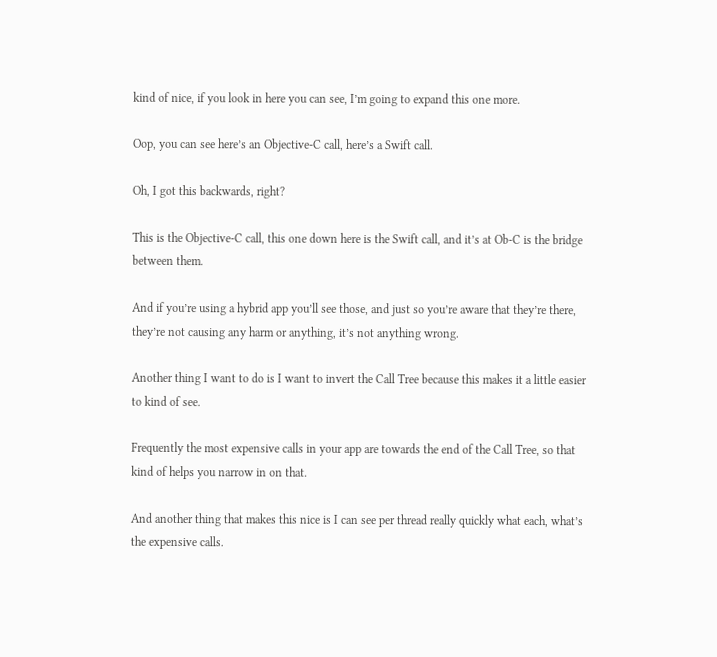kind of nice, if you look in here you can see, I’m going to expand this one more.

Oop, you can see here’s an Objective-C call, here’s a Swift call.

Oh, I got this backwards, right?

This is the Objective-C call, this one down here is the Swift call, and it’s at Ob-C is the bridge between them.

And if you’re using a hybrid app you’ll see those, and just so you’re aware that they’re there, they’re not causing any harm or anything, it’s not anything wrong.

Another thing I want to do is I want to invert the Call Tree because this makes it a little easier to kind of see.

Frequently the most expensive calls in your app are towards the end of the Call Tree, so that kind of helps you narrow in on that.

And another thing that makes this nice is I can see per thread really quickly what each, what’s the expensive calls.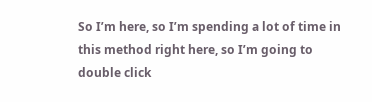So I’m here, so I’m spending a lot of time in this method right here, so I’m going to double click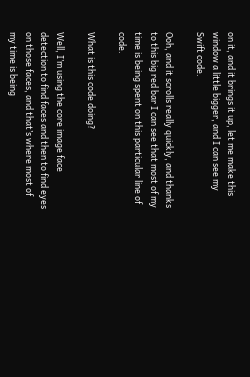on it, and it brings it up, let me make this window a little bigger, and I can see my Swift code.

Ooh, and it scrolls really quickly, and thanks to this big red bar I can see that most of my time is being spent on this particular line of code.

What is this code doing?

Well, I’m using the core image face detection to find faces and then to find eyes on those faces, and that’s where most of my time is being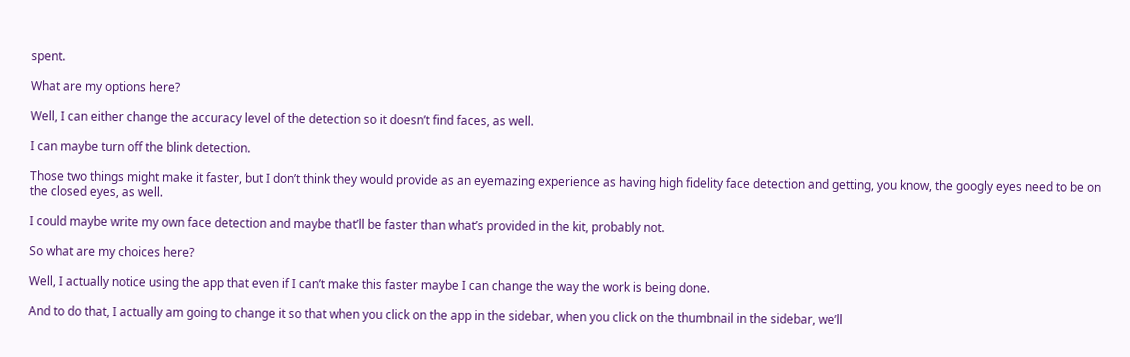spent.

What are my options here?

Well, I can either change the accuracy level of the detection so it doesn’t find faces, as well.

I can maybe turn off the blink detection.

Those two things might make it faster, but I don’t think they would provide as an eyemazing experience as having high fidelity face detection and getting, you know, the googly eyes need to be on the closed eyes, as well.

I could maybe write my own face detection and maybe that’ll be faster than what’s provided in the kit, probably not.

So what are my choices here?

Well, I actually notice using the app that even if I can’t make this faster maybe I can change the way the work is being done.

And to do that, I actually am going to change it so that when you click on the app in the sidebar, when you click on the thumbnail in the sidebar, we’ll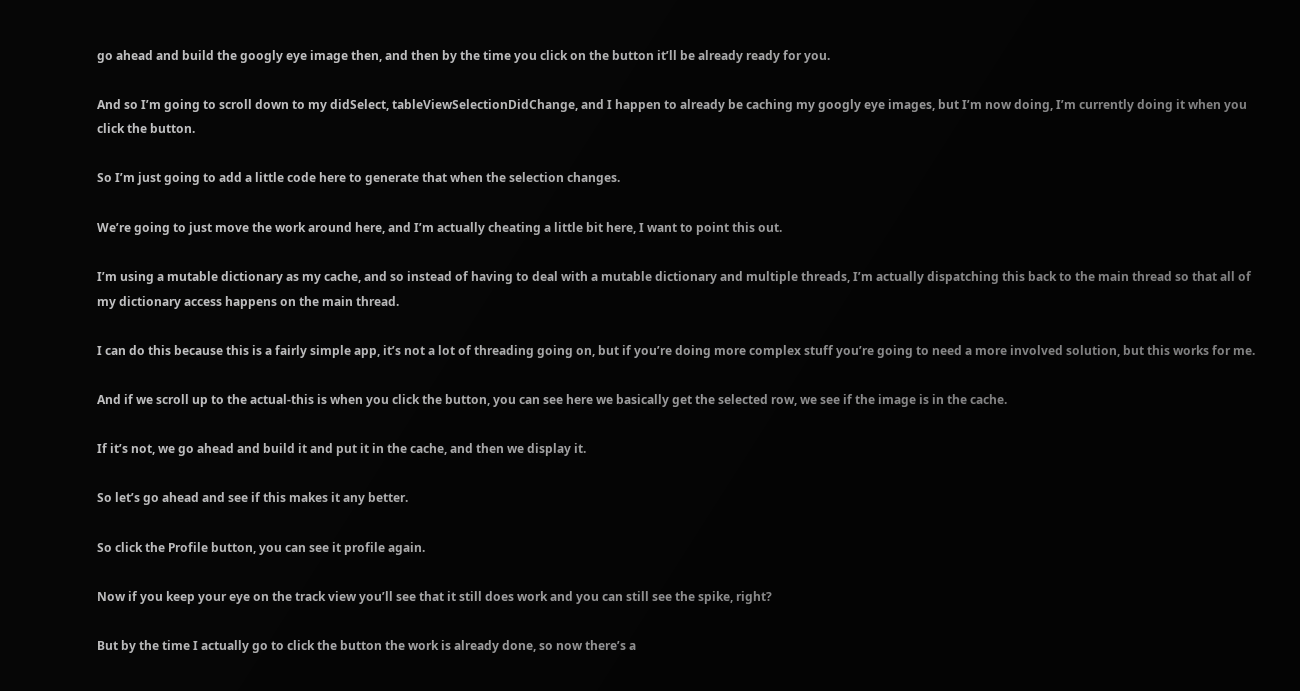go ahead and build the googly eye image then, and then by the time you click on the button it’ll be already ready for you.

And so I’m going to scroll down to my didSelect, tableViewSelectionDidChange, and I happen to already be caching my googly eye images, but I’m now doing, I’m currently doing it when you click the button.

So I’m just going to add a little code here to generate that when the selection changes.

We’re going to just move the work around here, and I’m actually cheating a little bit here, I want to point this out.

I’m using a mutable dictionary as my cache, and so instead of having to deal with a mutable dictionary and multiple threads, I’m actually dispatching this back to the main thread so that all of my dictionary access happens on the main thread.

I can do this because this is a fairly simple app, it’s not a lot of threading going on, but if you’re doing more complex stuff you’re going to need a more involved solution, but this works for me.

And if we scroll up to the actual-this is when you click the button, you can see here we basically get the selected row, we see if the image is in the cache.

If it’s not, we go ahead and build it and put it in the cache, and then we display it.

So let’s go ahead and see if this makes it any better.

So click the Profile button, you can see it profile again.

Now if you keep your eye on the track view you’ll see that it still does work and you can still see the spike, right?

But by the time I actually go to click the button the work is already done, so now there’s a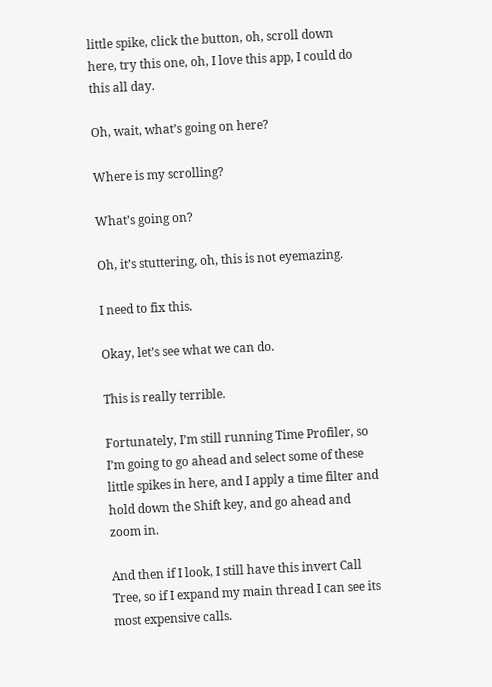little spike, click the button, oh, scroll down here, try this one, oh, I love this app, I could do this all day.

Oh, wait, what’s going on here?

Where is my scrolling?

What’s going on?

Oh, it’s stuttering, oh, this is not eyemazing.

I need to fix this.

Okay, let’s see what we can do.

This is really terrible.

Fortunately, I’m still running Time Profiler, so I’m going to go ahead and select some of these little spikes in here, and I apply a time filter and hold down the Shift key, and go ahead and zoom in.

And then if I look, I still have this invert Call Tree, so if I expand my main thread I can see its most expensive calls.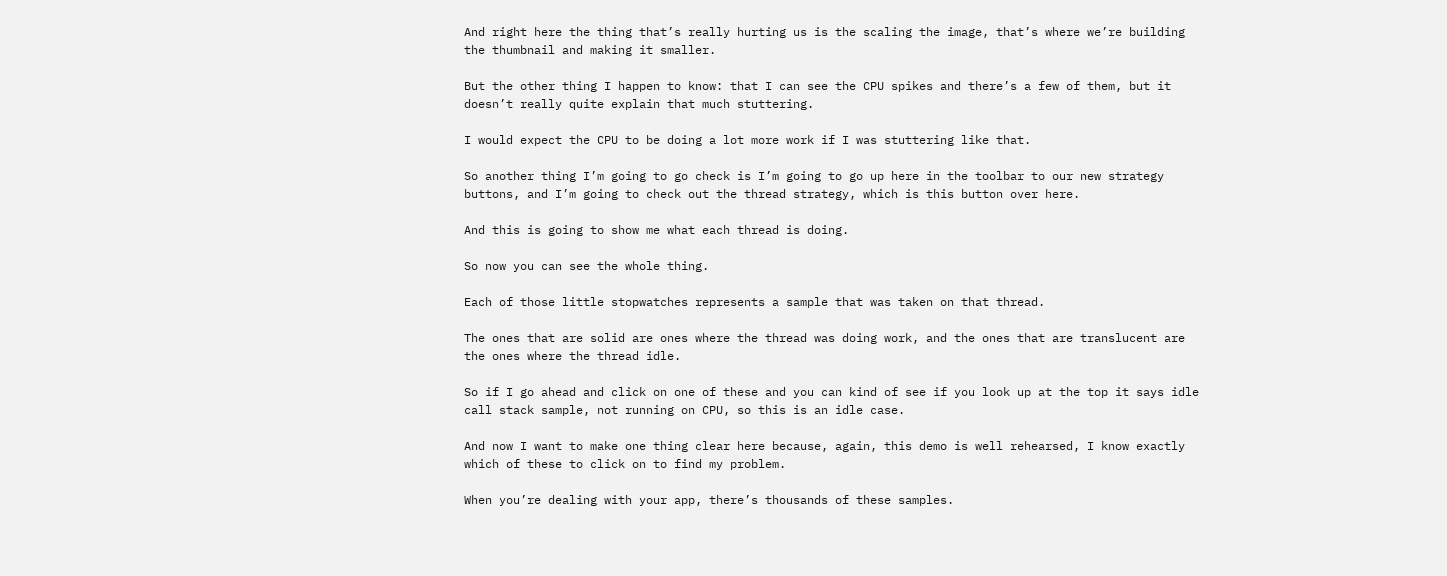And right here the thing that’s really hurting us is the scaling the image, that’s where we’re building the thumbnail and making it smaller.

But the other thing I happen to know: that I can see the CPU spikes and there’s a few of them, but it doesn’t really quite explain that much stuttering.

I would expect the CPU to be doing a lot more work if I was stuttering like that.

So another thing I’m going to go check is I’m going to go up here in the toolbar to our new strategy buttons, and I’m going to check out the thread strategy, which is this button over here.

And this is going to show me what each thread is doing.

So now you can see the whole thing.

Each of those little stopwatches represents a sample that was taken on that thread.

The ones that are solid are ones where the thread was doing work, and the ones that are translucent are the ones where the thread idle.

So if I go ahead and click on one of these and you can kind of see if you look up at the top it says idle call stack sample, not running on CPU, so this is an idle case.

And now I want to make one thing clear here because, again, this demo is well rehearsed, I know exactly which of these to click on to find my problem.

When you’re dealing with your app, there’s thousands of these samples.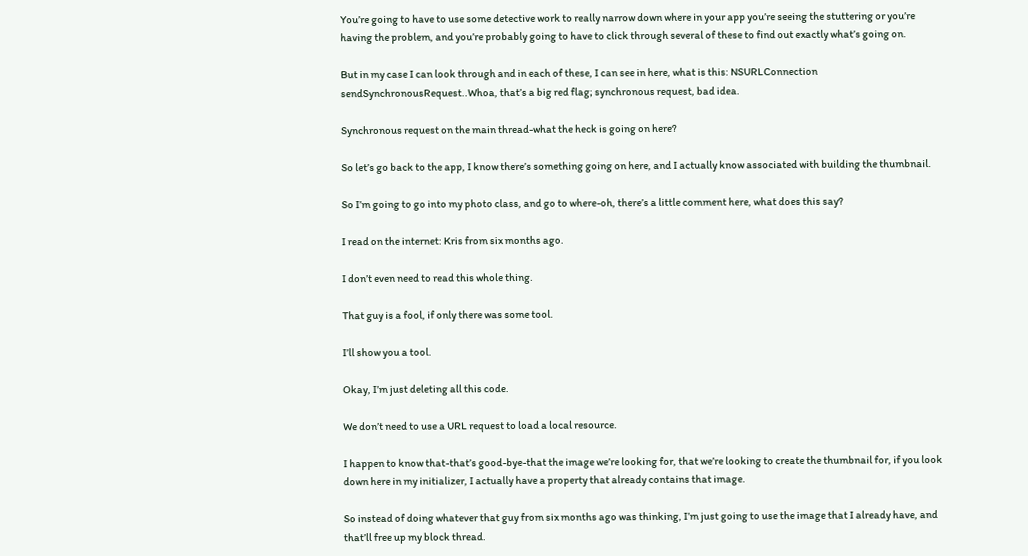You’re going to have to use some detective work to really narrow down where in your app you’re seeing the stuttering or you’re having the problem, and you’re probably going to have to click through several of these to find out exactly what’s going on.

But in my case I can look through and in each of these, I can see in here, what is this: NSURLConnection sendSynchronousRequest..Whoa, that’s a big red flag; synchronous request, bad idea.

Synchronous request on the main thread-what the heck is going on here?

So let’s go back to the app, I know there’s something going on here, and I actually know associated with building the thumbnail.

So I’m going to go into my photo class, and go to where-oh, there’s a little comment here, what does this say?

I read on the internet: Kris from six months ago.

I don’t even need to read this whole thing.

That guy is a fool, if only there was some tool.

I’ll show you a tool.

Okay, I’m just deleting all this code.

We don’t need to use a URL request to load a local resource.

I happen to know that-that’s good-bye-that the image we’re looking for, that we’re looking to create the thumbnail for, if you look down here in my initializer, I actually have a property that already contains that image.

So instead of doing whatever that guy from six months ago was thinking, I’m just going to use the image that I already have, and that’ll free up my block thread.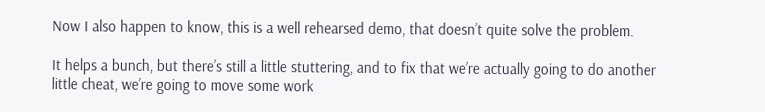Now I also happen to know, this is a well rehearsed demo, that doesn’t quite solve the problem.

It helps a bunch, but there’s still a little stuttering, and to fix that we’re actually going to do another little cheat, we’re going to move some work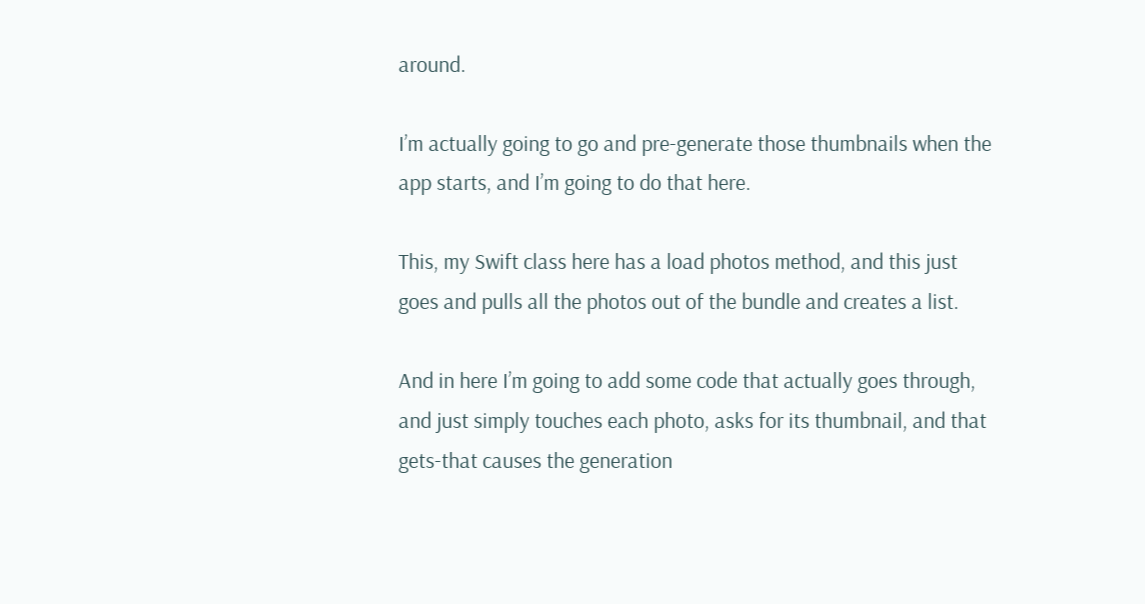around.

I’m actually going to go and pre-generate those thumbnails when the app starts, and I’m going to do that here.

This, my Swift class here has a load photos method, and this just goes and pulls all the photos out of the bundle and creates a list.

And in here I’m going to add some code that actually goes through, and just simply touches each photo, asks for its thumbnail, and that gets-that causes the generation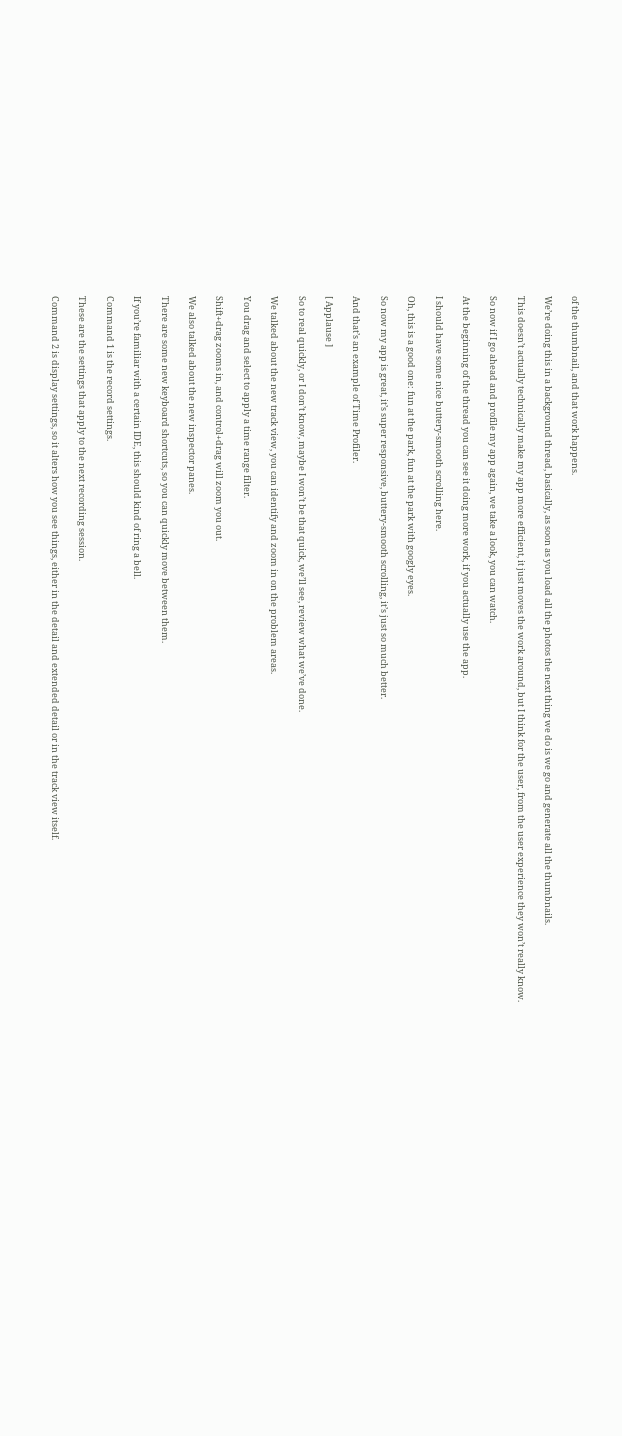of the thumbnail, and that work happens.

We’re doing this in a background thread, basically, as soon as you load all the photos the next thing we do is we go and generate all the thumbnails.

This doesn’t actually technically make my app more efficient, it just moves the work around, but I think for the user, from the user experience they won’t really know.

So now if I go ahead and profile my app again, we take a look, you can watch.

At the beginning of the thread you can see it doing more work, if you actually use the app.

I should have some nice buttery-smooth scrolling here.

Oh, this is a good one: fun at the park, fun at the park with googly eyes.

So now my app is great, it’s super responsive, buttery-smooth scrolling, it’s just so much better.

And that’s an example of Time Profiler.

[ Applause ]

So to real quickly, or I don’t know, maybe I won’t be that quick, we’ll see, review what we’ve done.

We talked about the new track view, you can identify and zoom in on the problem areas.

You drag and select to apply a time range filter.

Shift+drag zooms in, and control+drag will zoom you out.

We also talked about the new inspector panes.

There are some new keyboard shortcuts, so you can quickly move between them.

If you’re familiar with a certain IDE, this should kind of ring a bell.

Command 1 is the record settings.

These are the settings that apply to the next recording session.

Command 2 is display settings, so it alters how you see things, either in the detail and extended detail or in the track view itself.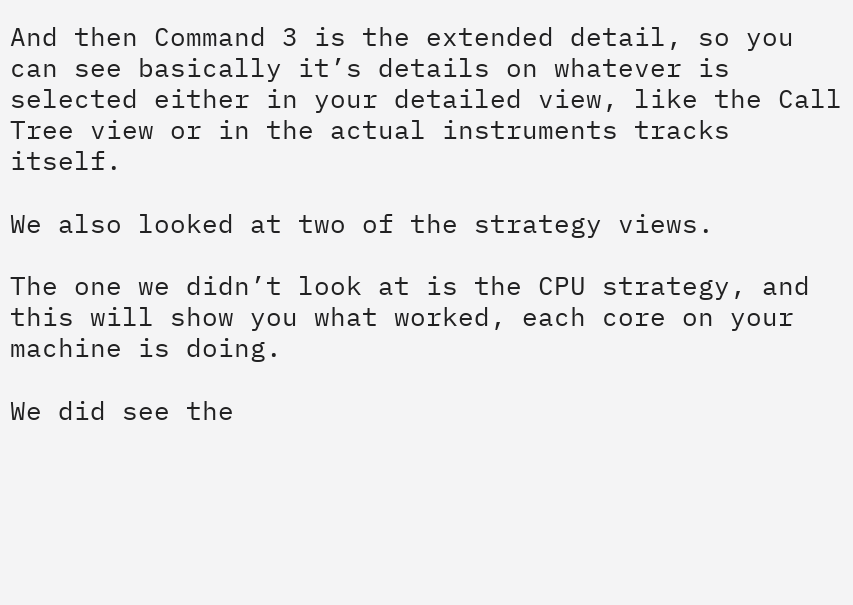And then Command 3 is the extended detail, so you can see basically it’s details on whatever is selected either in your detailed view, like the Call Tree view or in the actual instruments tracks itself.

We also looked at two of the strategy views.

The one we didn’t look at is the CPU strategy, and this will show you what worked, each core on your machine is doing.

We did see the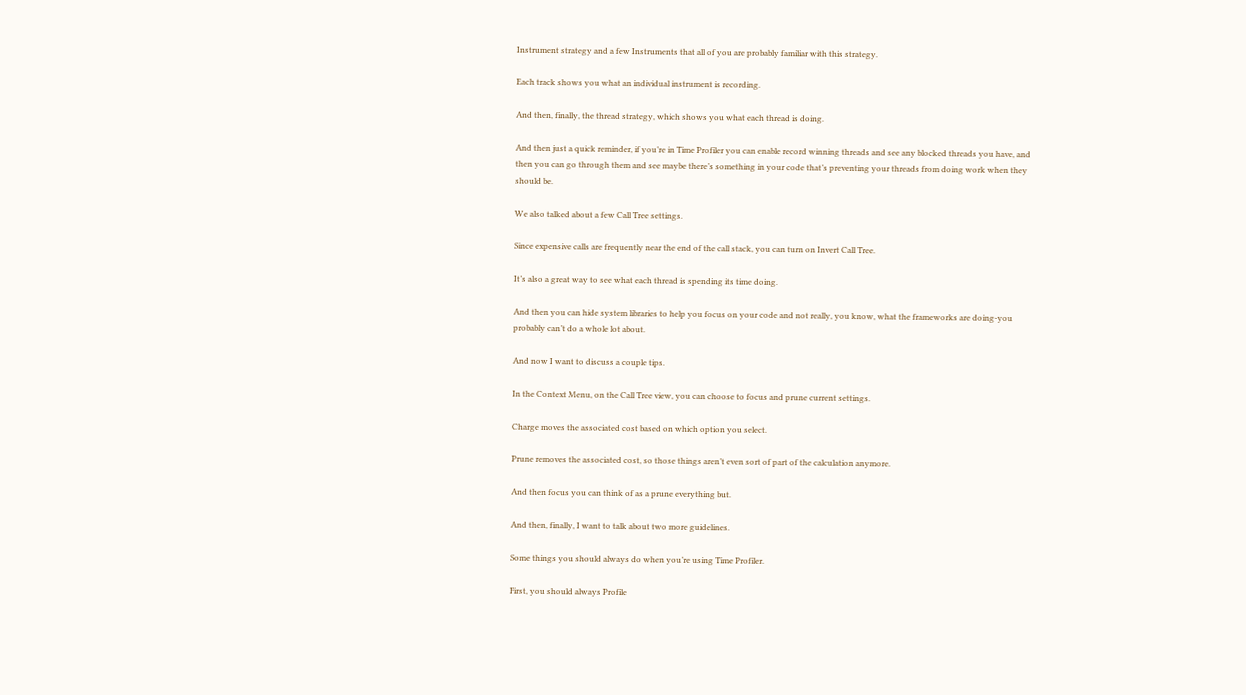Instrument strategy and a few Instruments that all of you are probably familiar with this strategy.

Each track shows you what an individual instrument is recording.

And then, finally, the thread strategy, which shows you what each thread is doing.

And then just a quick reminder, if you’re in Time Profiler you can enable record winning threads and see any blocked threads you have, and then you can go through them and see maybe there’s something in your code that’s preventing your threads from doing work when they should be.

We also talked about a few Call Tree settings.

Since expensive calls are frequently near the end of the call stack, you can turn on Invert Call Tree.

It’s also a great way to see what each thread is spending its time doing.

And then you can hide system libraries to help you focus on your code and not really, you know, what the frameworks are doing-you probably can’t do a whole lot about.

And now I want to discuss a couple tips.

In the Context Menu, on the Call Tree view, you can choose to focus and prune current settings.

Charge moves the associated cost based on which option you select.

Prune removes the associated cost, so those things aren’t even sort of part of the calculation anymore.

And then focus you can think of as a prune everything but.

And then, finally, I want to talk about two more guidelines.

Some things you should always do when you’re using Time Profiler.

First, you should always Profile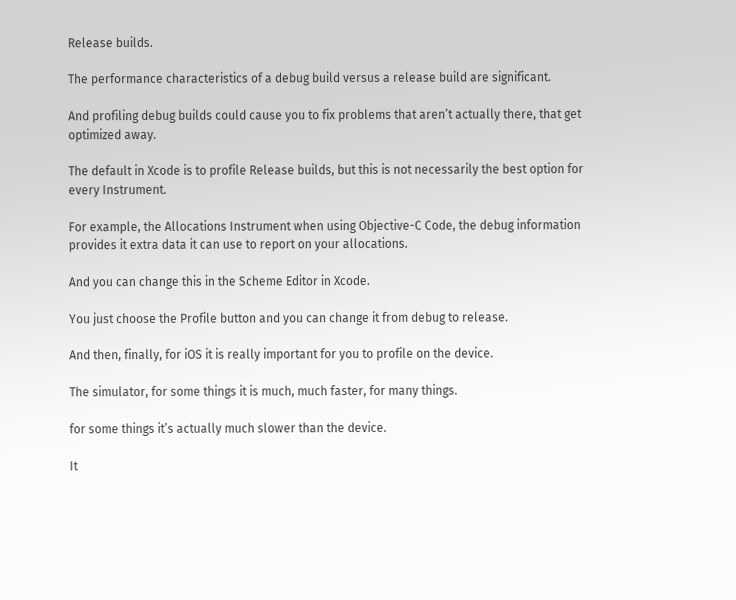Release builds.

The performance characteristics of a debug build versus a release build are significant.

And profiling debug builds could cause you to fix problems that aren’t actually there, that get optimized away.

The default in Xcode is to profile Release builds, but this is not necessarily the best option for every Instrument.

For example, the Allocations Instrument when using Objective-C Code, the debug information provides it extra data it can use to report on your allocations.

And you can change this in the Scheme Editor in Xcode.

You just choose the Profile button and you can change it from debug to release.

And then, finally, for iOS it is really important for you to profile on the device.

The simulator, for some things it is much, much faster, for many things.

for some things it’s actually much slower than the device.

It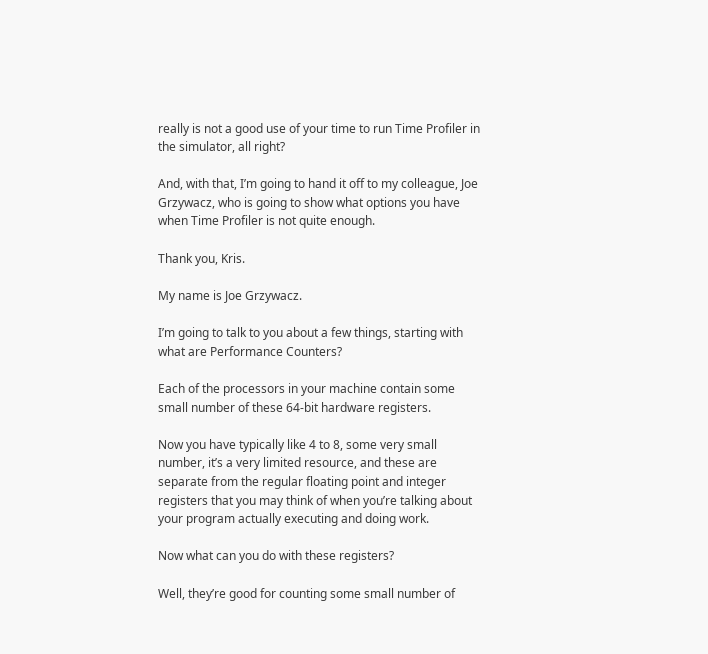really is not a good use of your time to run Time Profiler in the simulator, all right?

And, with that, I’m going to hand it off to my colleague, Joe Grzywacz, who is going to show what options you have when Time Profiler is not quite enough.

Thank you, Kris.

My name is Joe Grzywacz.

I’m going to talk to you about a few things, starting with what are Performance Counters?

Each of the processors in your machine contain some small number of these 64-bit hardware registers.

Now you have typically like 4 to 8, some very small number, it’s a very limited resource, and these are separate from the regular floating point and integer registers that you may think of when you’re talking about your program actually executing and doing work.

Now what can you do with these registers?

Well, they’re good for counting some small number of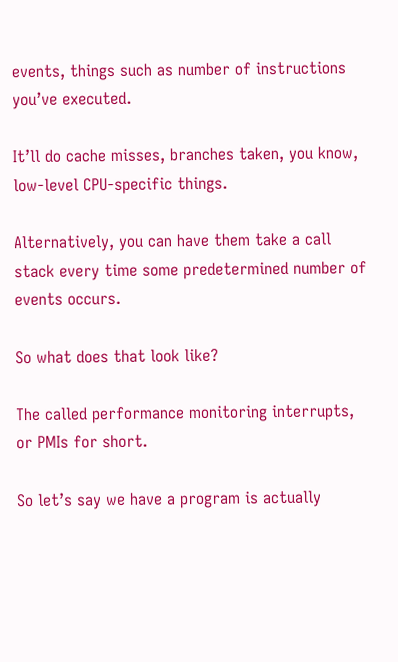events, things such as number of instructions you’ve executed.

It’ll do cache misses, branches taken, you know, low-level CPU-specific things.

Alternatively, you can have them take a call stack every time some predetermined number of events occurs.

So what does that look like?

The called performance monitoring interrupts, or PMIs for short.

So let’s say we have a program is actually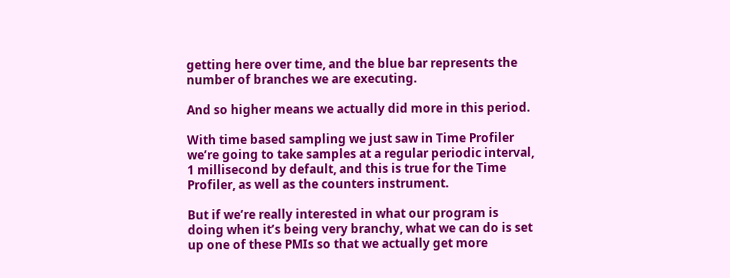getting here over time, and the blue bar represents the number of branches we are executing.

And so higher means we actually did more in this period.

With time based sampling we just saw in Time Profiler we’re going to take samples at a regular periodic interval, 1 millisecond by default, and this is true for the Time Profiler, as well as the counters instrument.

But if we’re really interested in what our program is doing when it’s being very branchy, what we can do is set up one of these PMIs so that we actually get more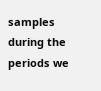samples during the periods we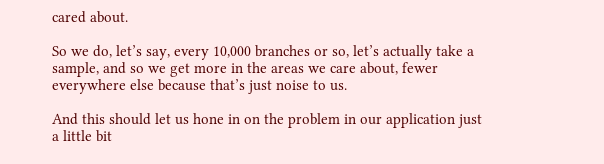cared about.

So we do, let’s say, every 10,000 branches or so, let’s actually take a sample, and so we get more in the areas we care about, fewer everywhere else because that’s just noise to us.

And this should let us hone in on the problem in our application just a little bit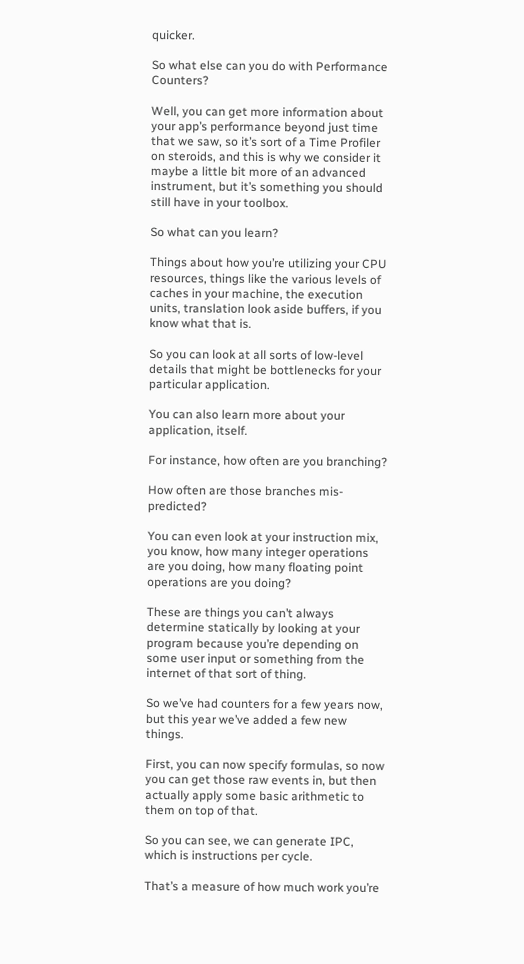quicker.

So what else can you do with Performance Counters?

Well, you can get more information about your app’s performance beyond just time that we saw, so it’s sort of a Time Profiler on steroids, and this is why we consider it maybe a little bit more of an advanced instrument, but it’s something you should still have in your toolbox.

So what can you learn?

Things about how you’re utilizing your CPU resources, things like the various levels of caches in your machine, the execution units, translation look aside buffers, if you know what that is.

So you can look at all sorts of low-level details that might be bottlenecks for your particular application.

You can also learn more about your application, itself.

For instance, how often are you branching?

How often are those branches mis-predicted?

You can even look at your instruction mix, you know, how many integer operations are you doing, how many floating point operations are you doing?

These are things you can’t always determine statically by looking at your program because you’re depending on some user input or something from the internet of that sort of thing.

So we’ve had counters for a few years now, but this year we’ve added a few new things.

First, you can now specify formulas, so now you can get those raw events in, but then actually apply some basic arithmetic to them on top of that.

So you can see, we can generate IPC, which is instructions per cycle.

That’s a measure of how much work you’re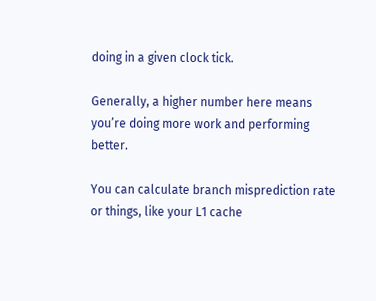doing in a given clock tick.

Generally, a higher number here means you’re doing more work and performing better.

You can calculate branch misprediction rate or things, like your L1 cache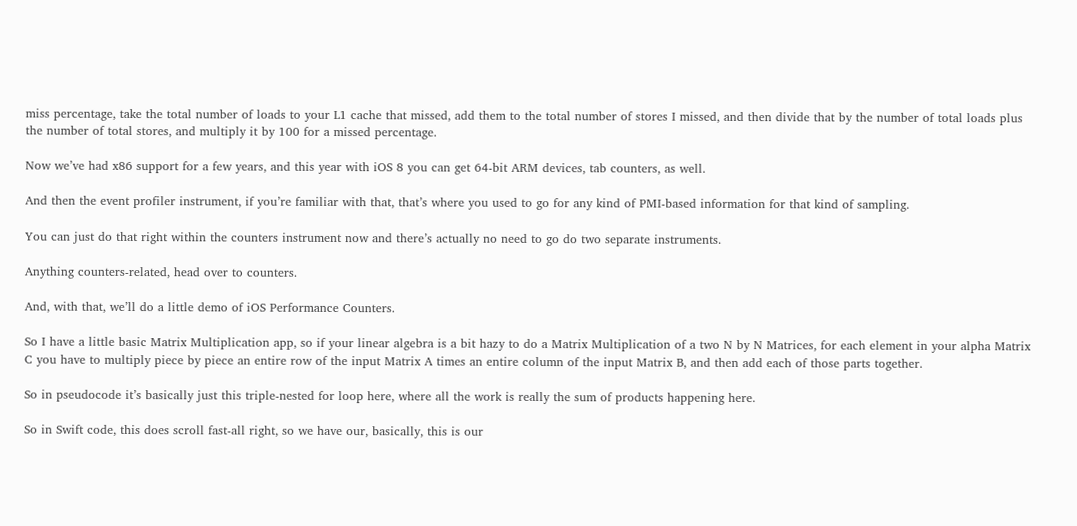miss percentage, take the total number of loads to your L1 cache that missed, add them to the total number of stores I missed, and then divide that by the number of total loads plus the number of total stores, and multiply it by 100 for a missed percentage.

Now we’ve had x86 support for a few years, and this year with iOS 8 you can get 64-bit ARM devices, tab counters, as well.

And then the event profiler instrument, if you’re familiar with that, that’s where you used to go for any kind of PMI-based information for that kind of sampling.

You can just do that right within the counters instrument now and there’s actually no need to go do two separate instruments.

Anything counters-related, head over to counters.

And, with that, we’ll do a little demo of iOS Performance Counters.

So I have a little basic Matrix Multiplication app, so if your linear algebra is a bit hazy to do a Matrix Multiplication of a two N by N Matrices, for each element in your alpha Matrix C you have to multiply piece by piece an entire row of the input Matrix A times an entire column of the input Matrix B, and then add each of those parts together.

So in pseudocode it’s basically just this triple-nested for loop here, where all the work is really the sum of products happening here.

So in Swift code, this does scroll fast-all right, so we have our, basically, this is our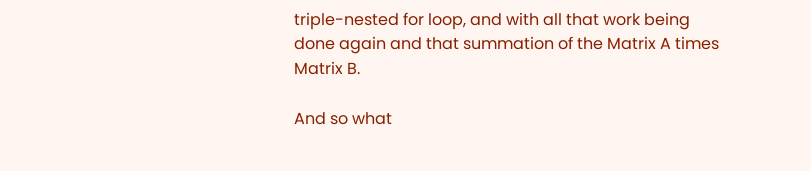triple-nested for loop, and with all that work being done again and that summation of the Matrix A times Matrix B.

And so what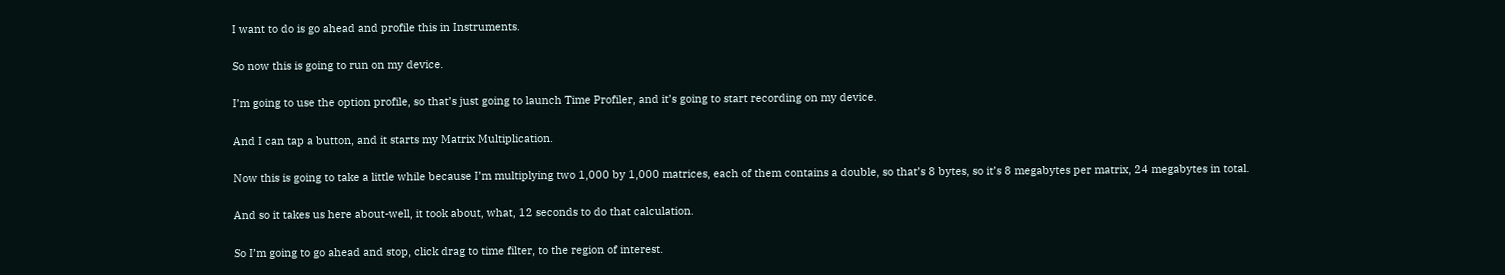I want to do is go ahead and profile this in Instruments.

So now this is going to run on my device.

I’m going to use the option profile, so that’s just going to launch Time Profiler, and it’s going to start recording on my device.

And I can tap a button, and it starts my Matrix Multiplication.

Now this is going to take a little while because I’m multiplying two 1,000 by 1,000 matrices, each of them contains a double, so that’s 8 bytes, so it’s 8 megabytes per matrix, 24 megabytes in total.

And so it takes us here about-well, it took about, what, 12 seconds to do that calculation.

So I’m going to go ahead and stop, click drag to time filter, to the region of interest.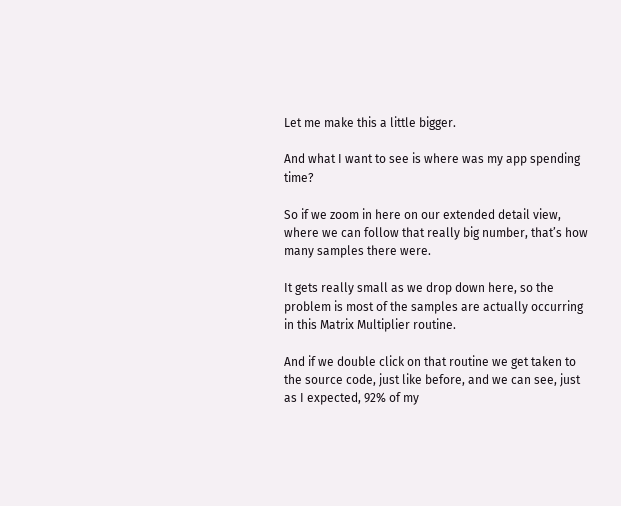Let me make this a little bigger.

And what I want to see is where was my app spending time?

So if we zoom in here on our extended detail view, where we can follow that really big number, that’s how many samples there were.

It gets really small as we drop down here, so the problem is most of the samples are actually occurring in this Matrix Multiplier routine.

And if we double click on that routine we get taken to the source code, just like before, and we can see, just as I expected, 92% of my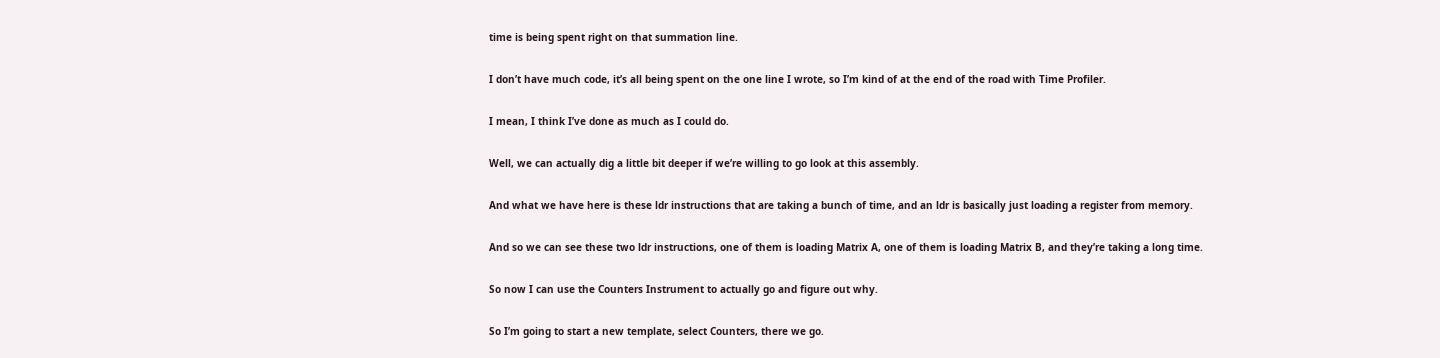time is being spent right on that summation line.

I don’t have much code, it’s all being spent on the one line I wrote, so I’m kind of at the end of the road with Time Profiler.

I mean, I think I’ve done as much as I could do.

Well, we can actually dig a little bit deeper if we’re willing to go look at this assembly.

And what we have here is these ldr instructions that are taking a bunch of time, and an ldr is basically just loading a register from memory.

And so we can see these two ldr instructions, one of them is loading Matrix A, one of them is loading Matrix B, and they’re taking a long time.

So now I can use the Counters Instrument to actually go and figure out why.

So I’m going to start a new template, select Counters, there we go.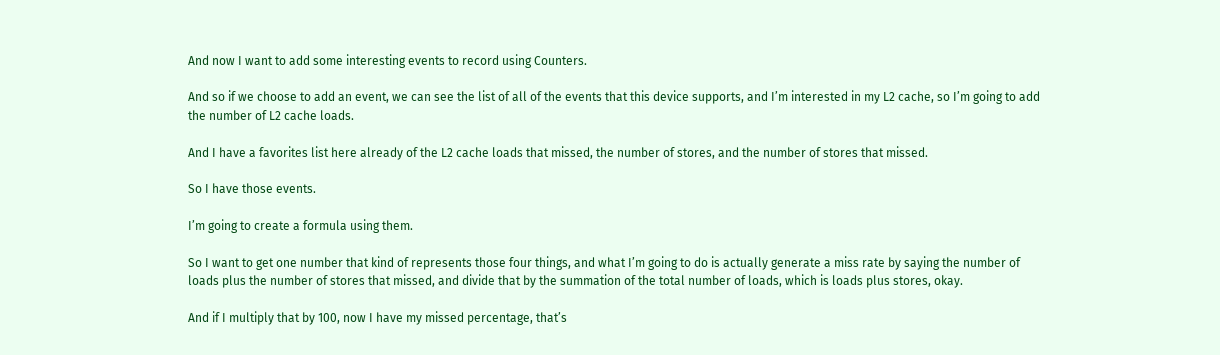And now I want to add some interesting events to record using Counters.

And so if we choose to add an event, we can see the list of all of the events that this device supports, and I’m interested in my L2 cache, so I’m going to add the number of L2 cache loads.

And I have a favorites list here already of the L2 cache loads that missed, the number of stores, and the number of stores that missed.

So I have those events.

I’m going to create a formula using them.

So I want to get one number that kind of represents those four things, and what I’m going to do is actually generate a miss rate by saying the number of loads plus the number of stores that missed, and divide that by the summation of the total number of loads, which is loads plus stores, okay.

And if I multiply that by 100, now I have my missed percentage, that’s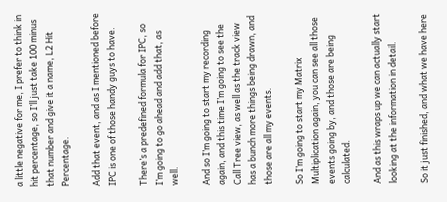a little negative for me, I prefer to think in hit percentage, so I’ll just take 100 minus that number and give it a name, L2 Hit Percentage.

Add that event, and as I mentioned before IPC is one of those handy guys to have.

There’s a predefined formula for IPC, so I’m going to go ahead and add that, as well.

And so I’m going to start my recording again, and this time I’m going to see the Call Tree view, as well as the track view has a bunch more things being drawn, and those are all my events.

So I’m going to start my Matrix Multiplication again, you can see all those events going by, and those are being calculated.

And as this wraps up we can actually start looking at the information in detail.

So it just finished, and what we have here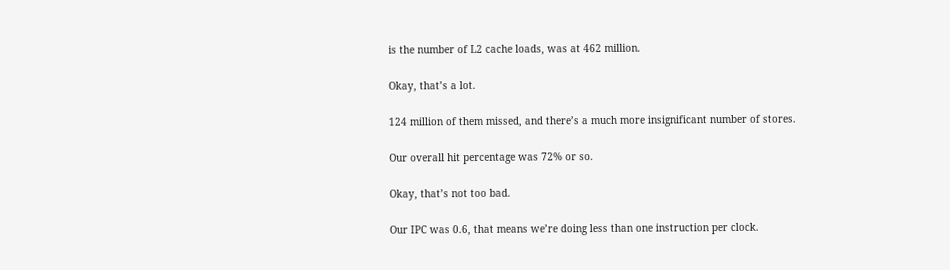is the number of L2 cache loads, was at 462 million.

Okay, that’s a lot.

124 million of them missed, and there’s a much more insignificant number of stores.

Our overall hit percentage was 72% or so.

Okay, that’s not too bad.

Our IPC was 0.6, that means we’re doing less than one instruction per clock.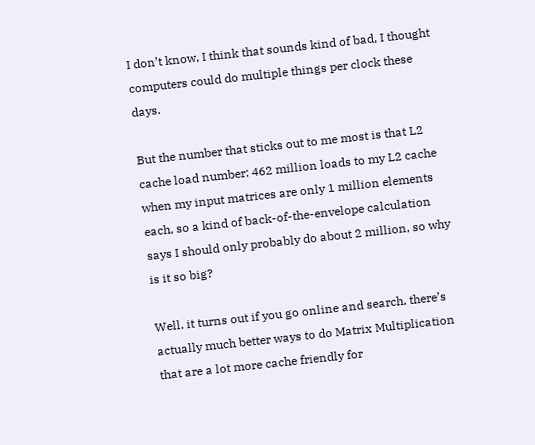I don’t know, I think that sounds kind of bad, I thought computers could do multiple things per clock these days.

But the number that sticks out to me most is that L2 cache load number: 462 million loads to my L2 cache when my input matrices are only 1 million elements each, so a kind of back-of-the-envelope calculation says I should only probably do about 2 million, so why is it so big?

Well, it turns out if you go online and search, there’s actually much better ways to do Matrix Multiplication that are a lot more cache friendly for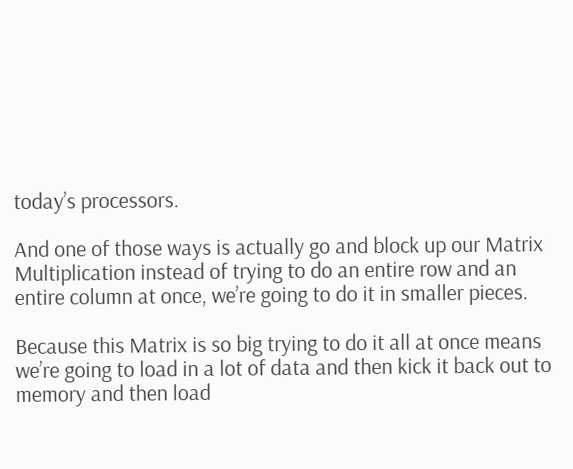today’s processors.

And one of those ways is actually go and block up our Matrix Multiplication instead of trying to do an entire row and an entire column at once, we’re going to do it in smaller pieces.

Because this Matrix is so big trying to do it all at once means we’re going to load in a lot of data and then kick it back out to memory and then load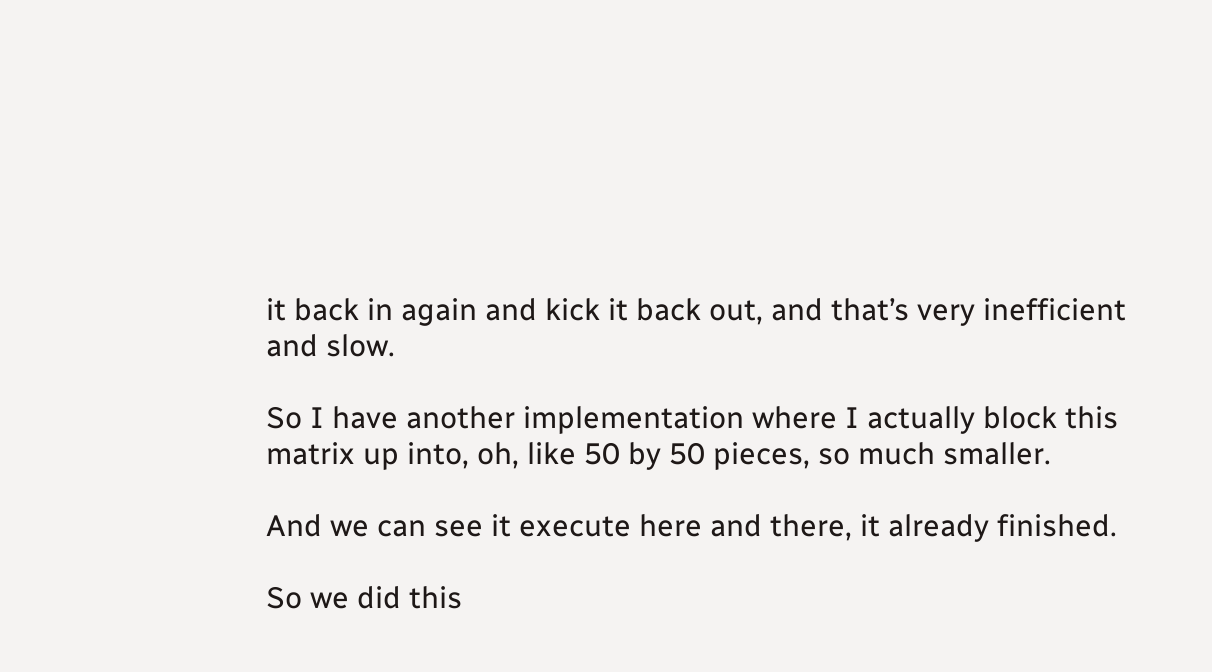it back in again and kick it back out, and that’s very inefficient and slow.

So I have another implementation where I actually block this matrix up into, oh, like 50 by 50 pieces, so much smaller.

And we can see it execute here and there, it already finished.

So we did this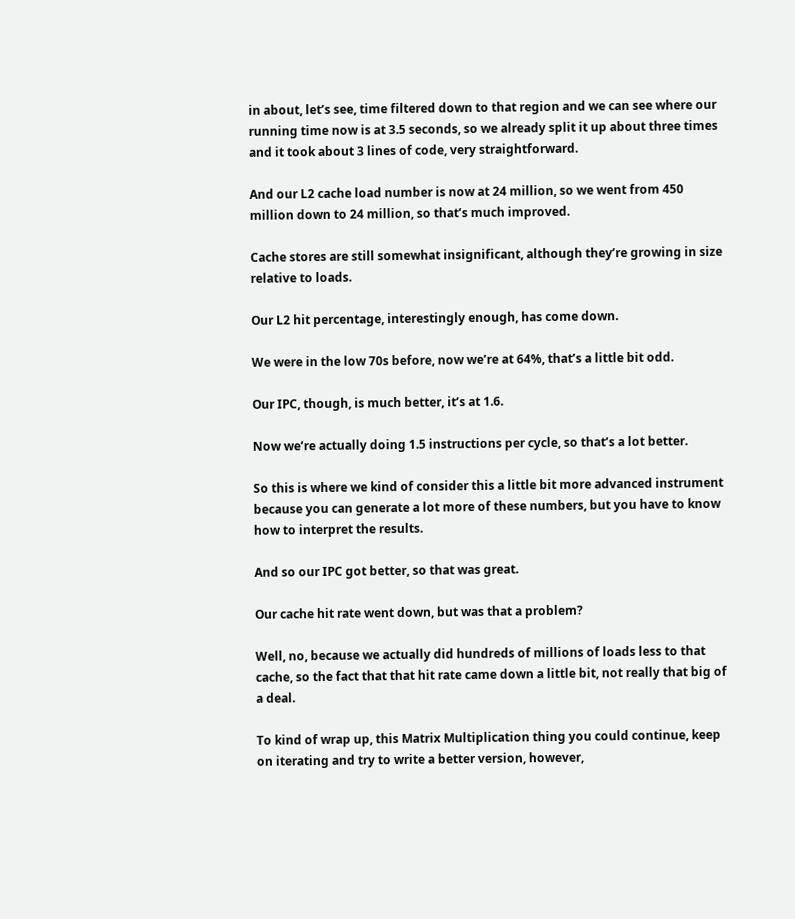in about, let’s see, time filtered down to that region and we can see where our running time now is at 3.5 seconds, so we already split it up about three times and it took about 3 lines of code, very straightforward.

And our L2 cache load number is now at 24 million, so we went from 450 million down to 24 million, so that’s much improved.

Cache stores are still somewhat insignificant, although they’re growing in size relative to loads.

Our L2 hit percentage, interestingly enough, has come down.

We were in the low 70s before, now we’re at 64%, that’s a little bit odd.

Our IPC, though, is much better, it’s at 1.6.

Now we’re actually doing 1.5 instructions per cycle, so that’s a lot better.

So this is where we kind of consider this a little bit more advanced instrument because you can generate a lot more of these numbers, but you have to know how to interpret the results.

And so our IPC got better, so that was great.

Our cache hit rate went down, but was that a problem?

Well, no, because we actually did hundreds of millions of loads less to that cache, so the fact that that hit rate came down a little bit, not really that big of a deal.

To kind of wrap up, this Matrix Multiplication thing you could continue, keep on iterating and try to write a better version, however,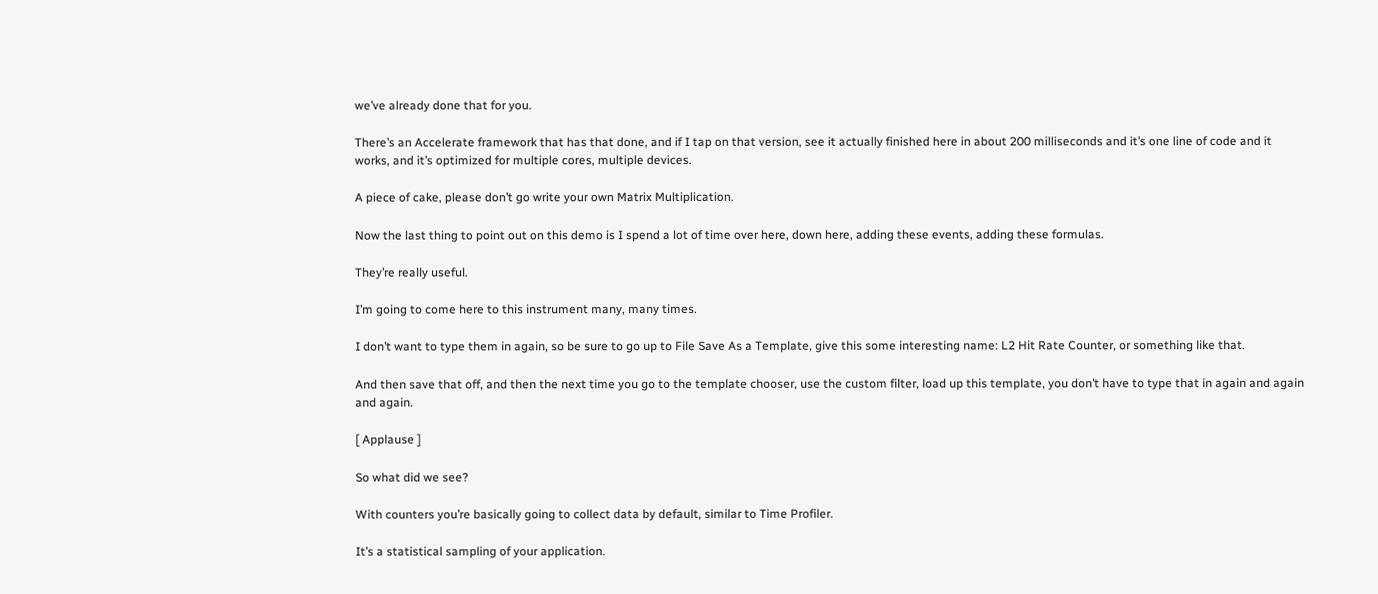we’ve already done that for you.

There’s an Accelerate framework that has that done, and if I tap on that version, see it actually finished here in about 200 milliseconds and it’s one line of code and it works, and it’s optimized for multiple cores, multiple devices.

A piece of cake, please don’t go write your own Matrix Multiplication.

Now the last thing to point out on this demo is I spend a lot of time over here, down here, adding these events, adding these formulas.

They’re really useful.

I’m going to come here to this instrument many, many times.

I don’t want to type them in again, so be sure to go up to File Save As a Template, give this some interesting name: L2 Hit Rate Counter, or something like that.

And then save that off, and then the next time you go to the template chooser, use the custom filter, load up this template, you don’t have to type that in again and again and again.

[ Applause ]

So what did we see?

With counters you’re basically going to collect data by default, similar to Time Profiler.

It’s a statistical sampling of your application.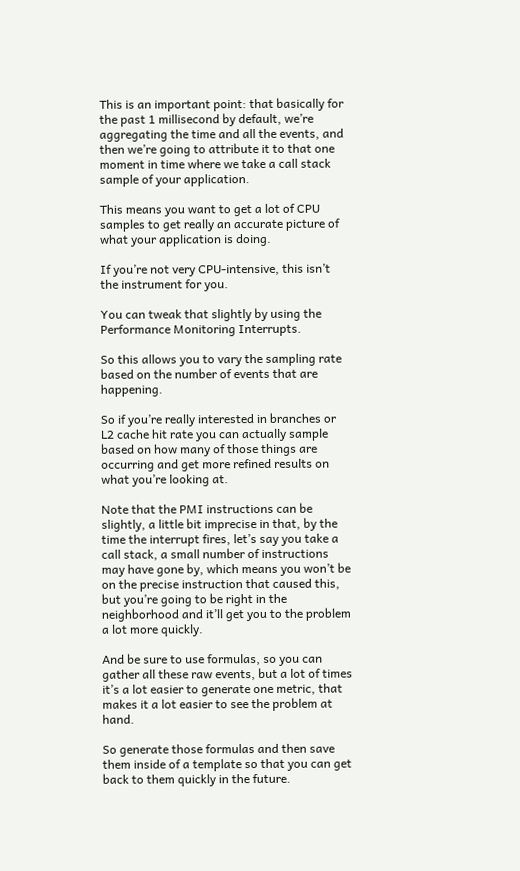This is an important point: that basically for the past 1 millisecond by default, we’re aggregating the time and all the events, and then we’re going to attribute it to that one moment in time where we take a call stack sample of your application.

This means you want to get a lot of CPU samples to get really an accurate picture of what your application is doing.

If you’re not very CPU-intensive, this isn’t the instrument for you.

You can tweak that slightly by using the Performance Monitoring Interrupts.

So this allows you to vary the sampling rate based on the number of events that are happening.

So if you’re really interested in branches or L2 cache hit rate you can actually sample based on how many of those things are occurring and get more refined results on what you’re looking at.

Note that the PMI instructions can be slightly, a little bit imprecise in that, by the time the interrupt fires, let’s say you take a call stack, a small number of instructions may have gone by, which means you won’t be on the precise instruction that caused this, but you’re going to be right in the neighborhood and it’ll get you to the problem a lot more quickly.

And be sure to use formulas, so you can gather all these raw events, but a lot of times it’s a lot easier to generate one metric, that makes it a lot easier to see the problem at hand.

So generate those formulas and then save them inside of a template so that you can get back to them quickly in the future.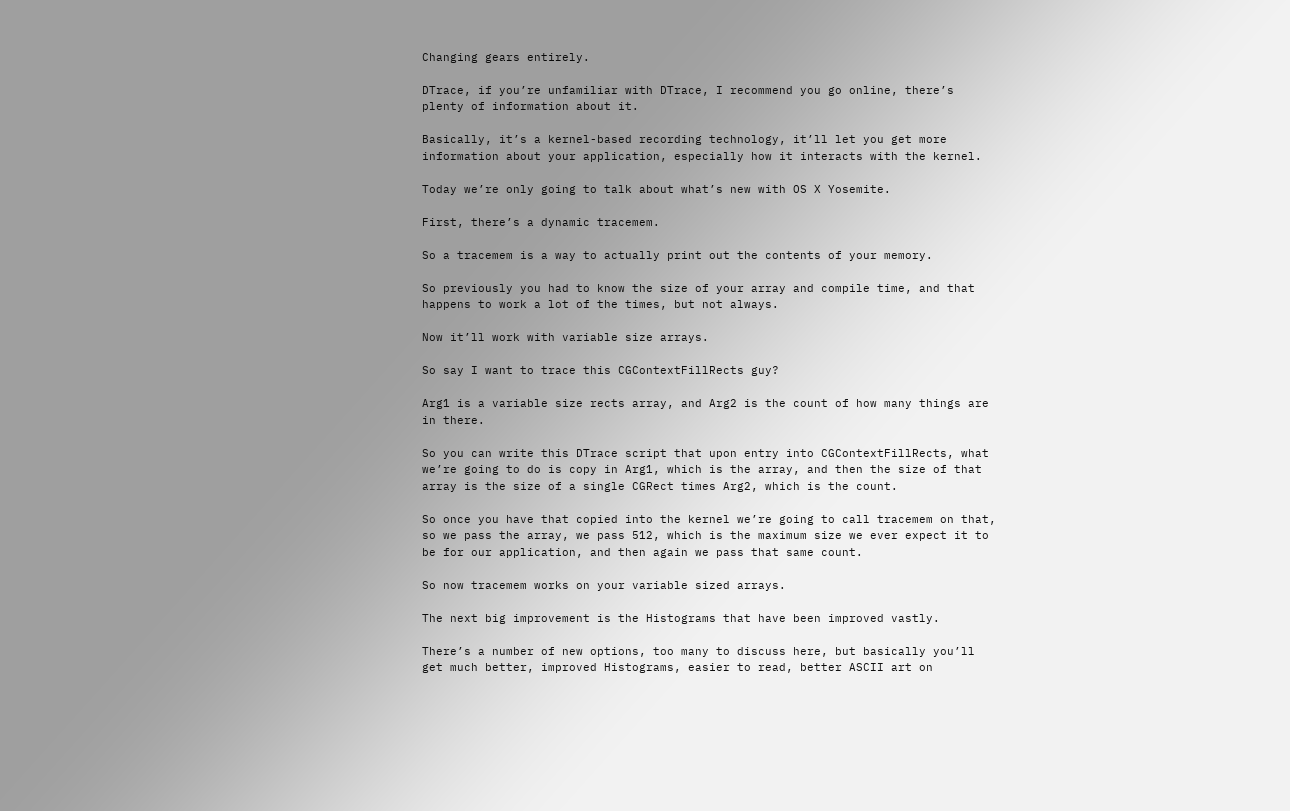Changing gears entirely.

DTrace, if you’re unfamiliar with DTrace, I recommend you go online, there’s plenty of information about it.

Basically, it’s a kernel-based recording technology, it’ll let you get more information about your application, especially how it interacts with the kernel.

Today we’re only going to talk about what’s new with OS X Yosemite.

First, there’s a dynamic tracemem.

So a tracemem is a way to actually print out the contents of your memory.

So previously you had to know the size of your array and compile time, and that happens to work a lot of the times, but not always.

Now it’ll work with variable size arrays.

So say I want to trace this CGContextFillRects guy?

Arg1 is a variable size rects array, and Arg2 is the count of how many things are in there.

So you can write this DTrace script that upon entry into CGContextFillRects, what we’re going to do is copy in Arg1, which is the array, and then the size of that array is the size of a single CGRect times Arg2, which is the count.

So once you have that copied into the kernel we’re going to call tracemem on that, so we pass the array, we pass 512, which is the maximum size we ever expect it to be for our application, and then again we pass that same count.

So now tracemem works on your variable sized arrays.

The next big improvement is the Histograms that have been improved vastly.

There’s a number of new options, too many to discuss here, but basically you’ll get much better, improved Histograms, easier to read, better ASCII art on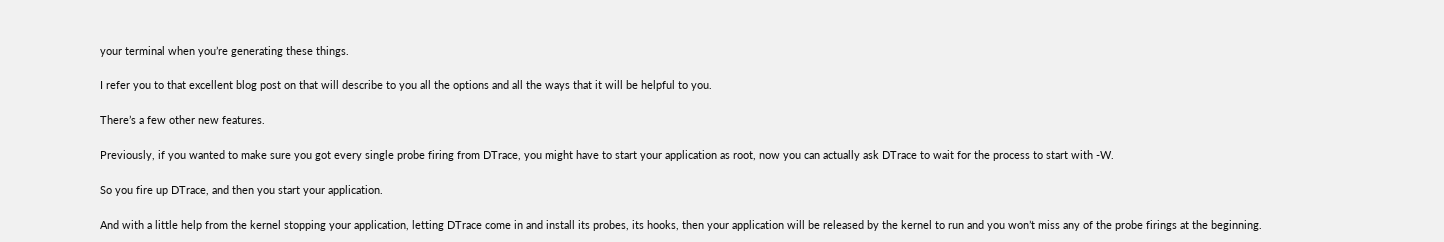your terminal when you’re generating these things.

I refer you to that excellent blog post on that will describe to you all the options and all the ways that it will be helpful to you.

There’s a few other new features.

Previously, if you wanted to make sure you got every single probe firing from DTrace, you might have to start your application as root, now you can actually ask DTrace to wait for the process to start with -W.

So you fire up DTrace, and then you start your application.

And with a little help from the kernel stopping your application, letting DTrace come in and install its probes, its hooks, then your application will be released by the kernel to run and you won’t miss any of the probe firings at the beginning.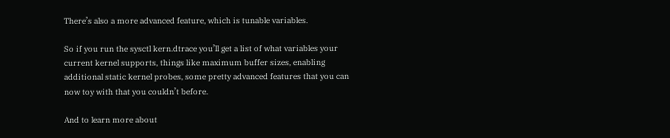There’s also a more advanced feature, which is tunable variables.

So if you run the sysctl kern.dtrace you’ll get a list of what variables your current kernel supports, things like maximum buffer sizes, enabling additional static kernel probes, some pretty advanced features that you can now toy with that you couldn’t before.

And to learn more about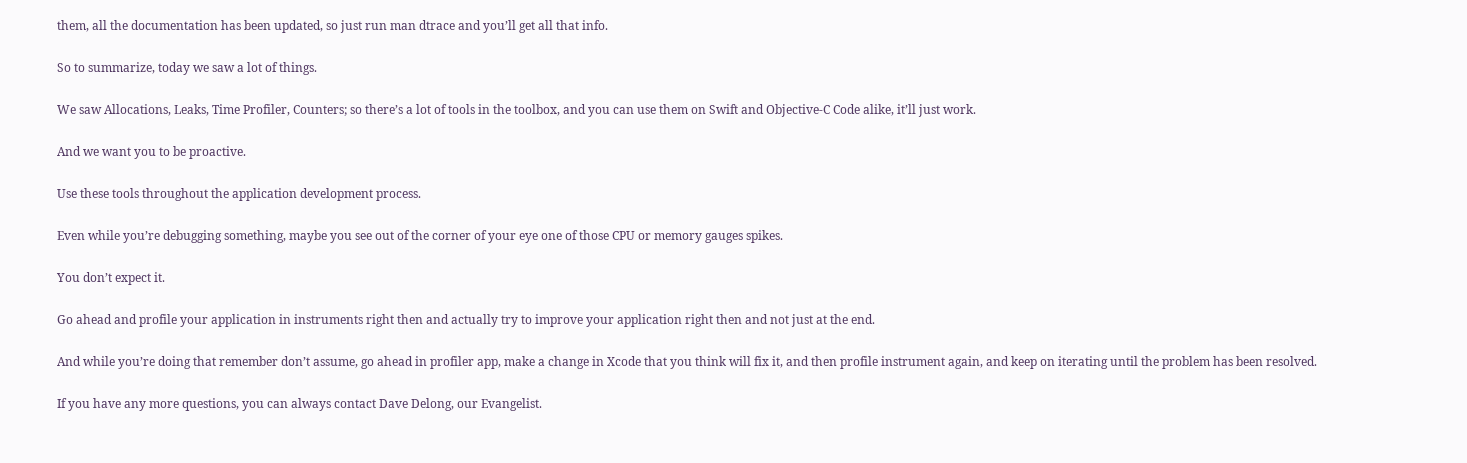them, all the documentation has been updated, so just run man dtrace and you’ll get all that info.

So to summarize, today we saw a lot of things.

We saw Allocations, Leaks, Time Profiler, Counters; so there’s a lot of tools in the toolbox, and you can use them on Swift and Objective-C Code alike, it’ll just work.

And we want you to be proactive.

Use these tools throughout the application development process.

Even while you’re debugging something, maybe you see out of the corner of your eye one of those CPU or memory gauges spikes.

You don’t expect it.

Go ahead and profile your application in instruments right then and actually try to improve your application right then and not just at the end.

And while you’re doing that remember don’t assume, go ahead in profiler app, make a change in Xcode that you think will fix it, and then profile instrument again, and keep on iterating until the problem has been resolved.

If you have any more questions, you can always contact Dave Delong, our Evangelist.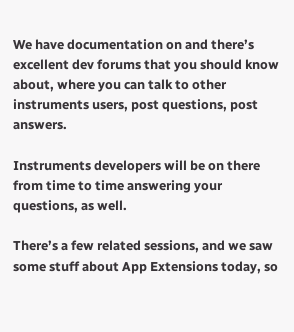We have documentation on and there’s excellent dev forums that you should know about, where you can talk to other instruments users, post questions, post answers.

Instruments developers will be on there from time to time answering your questions, as well.

There’s a few related sessions, and we saw some stuff about App Extensions today, so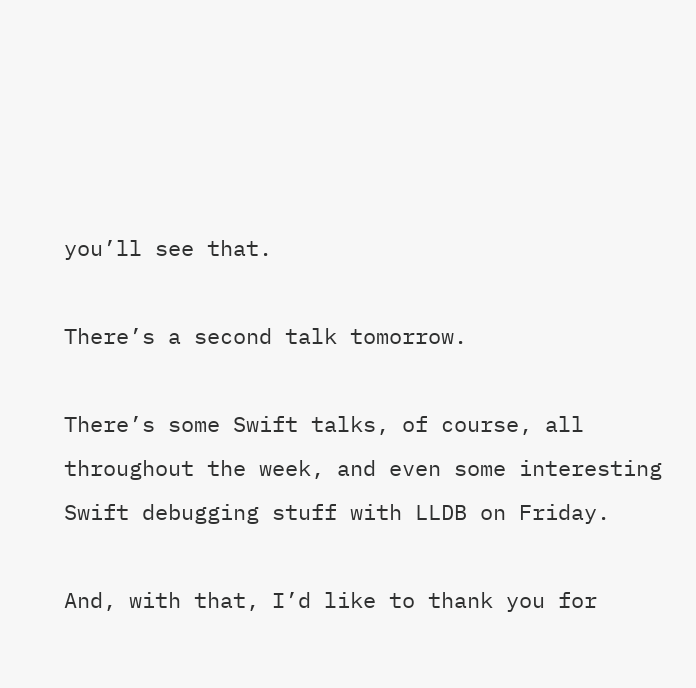you’ll see that.

There’s a second talk tomorrow.

There’s some Swift talks, of course, all throughout the week, and even some interesting Swift debugging stuff with LLDB on Friday.

And, with that, I’d like to thank you for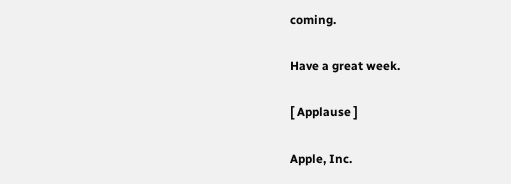coming.

Have a great week.

[ Applause ]

Apple, Inc.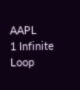AAPL
1 Infinite Loop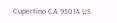Cupertino CA 95014 US